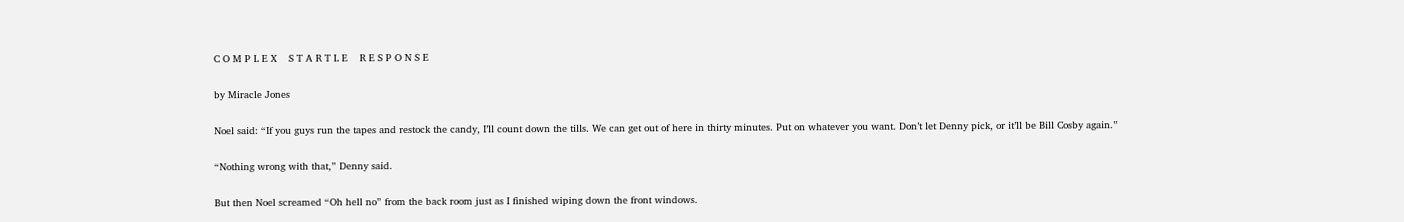C O M P L E X    S T A R T L E    R E S P O N S E

by Miracle Jones

Noel said: “If you guys run the tapes and restock the candy, I’ll count down the tills. We can get out of here in thirty minutes. Put on whatever you want. Don’t let Denny pick, or it’ll be Bill Cosby again.”

“Nothing wrong with that,” Denny said.

But then Noel screamed “Oh hell no” from the back room just as I finished wiping down the front windows.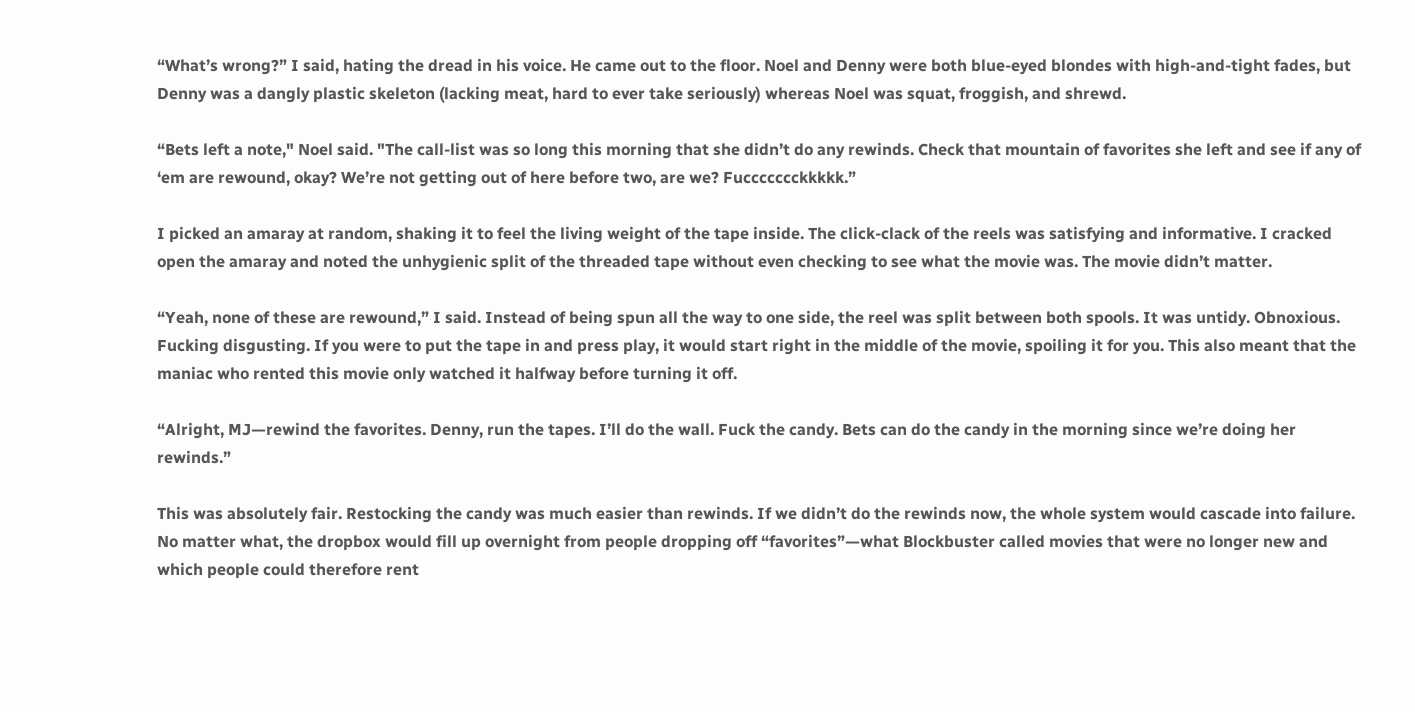“What’s wrong?” I said, hating the dread in his voice. He came out to the floor. Noel and Denny were both blue-eyed blondes with high-and-tight fades, but Denny was a dangly plastic skeleton (lacking meat, hard to ever take seriously) whereas Noel was squat, froggish, and shrewd.

“Bets left a note," Noel said. "The call-list was so long this morning that she didn’t do any rewinds. Check that mountain of favorites she left and see if any of ‘em are rewound, okay? We’re not getting out of here before two, are we? Fuccccccckkkkk.”

I picked an amaray at random, shaking it to feel the living weight of the tape inside. The click-clack of the reels was satisfying and informative. I cracked open the amaray and noted the unhygienic split of the threaded tape without even checking to see what the movie was. The movie didn’t matter.

“Yeah, none of these are rewound,” I said. Instead of being spun all the way to one side, the reel was split between both spools. It was untidy. Obnoxious. Fucking disgusting. If you were to put the tape in and press play, it would start right in the middle of the movie, spoiling it for you. This also meant that the maniac who rented this movie only watched it halfway before turning it off.

“Alright, MJ—rewind the favorites. Denny, run the tapes. I’ll do the wall. Fuck the candy. Bets can do the candy in the morning since we’re doing her rewinds.”

This was absolutely fair. Restocking the candy was much easier than rewinds. If we didn’t do the rewinds now, the whole system would cascade into failure. No matter what, the dropbox would fill up overnight from people dropping off “favorites”—what Blockbuster called movies that were no longer new and which people could therefore rent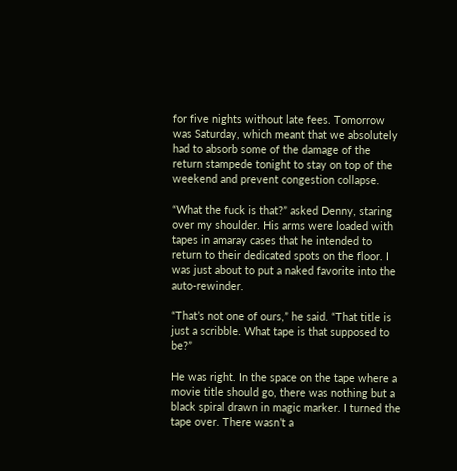for five nights without late fees. Tomorrow was Saturday, which meant that we absolutely had to absorb some of the damage of the return stampede tonight to stay on top of the weekend and prevent congestion collapse.

“What the fuck is that?” asked Denny, staring over my shoulder. His arms were loaded with tapes in amaray cases that he intended to return to their dedicated spots on the floor. I was just about to put a naked favorite into the auto-rewinder.

“That’s not one of ours,” he said. “That title is just a scribble. What tape is that supposed to be?”

He was right. In the space on the tape where a movie title should go, there was nothing but a black spiral drawn in magic marker. I turned the tape over. There wasn’t a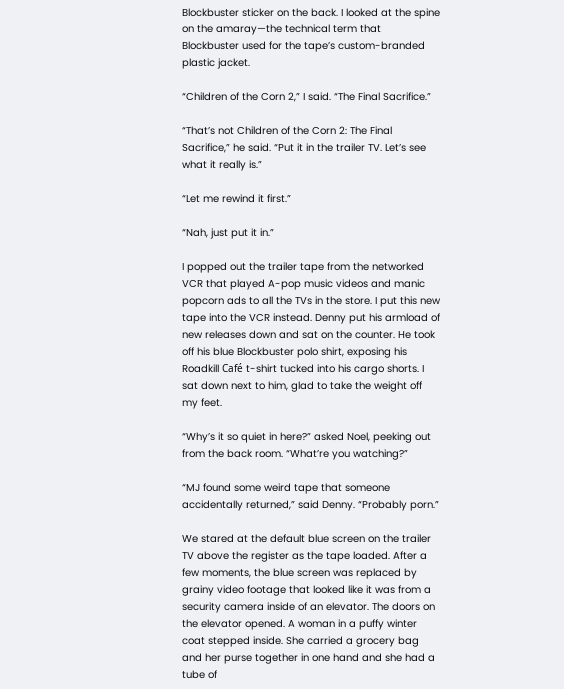Blockbuster sticker on the back. I looked at the spine on the amaray—the technical term that Blockbuster used for the tape’s custom-branded plastic jacket.

“Children of the Corn 2,” I said. “The Final Sacrifice.”

“That’s not Children of the Corn 2: The Final Sacrifice,” he said. “Put it in the trailer TV. Let’s see what it really is.”

“Let me rewind it first.”

“Nah, just put it in.”

I popped out the trailer tape from the networked VCR that played A-pop music videos and manic popcorn ads to all the TVs in the store. I put this new tape into the VCR instead. Denny put his armload of new releases down and sat on the counter. He took off his blue Blockbuster polo shirt, exposing his Roadkill Café t-shirt tucked into his cargo shorts. I sat down next to him, glad to take the weight off my feet.

“Why’s it so quiet in here?” asked Noel, peeking out from the back room. “What’re you watching?”

“MJ found some weird tape that someone accidentally returned,” said Denny. “Probably porn.”

We stared at the default blue screen on the trailer TV above the register as the tape loaded. After a few moments, the blue screen was replaced by grainy video footage that looked like it was from a security camera inside of an elevator. The doors on the elevator opened. A woman in a puffy winter coat stepped inside. She carried a grocery bag and her purse together in one hand and she had a tube of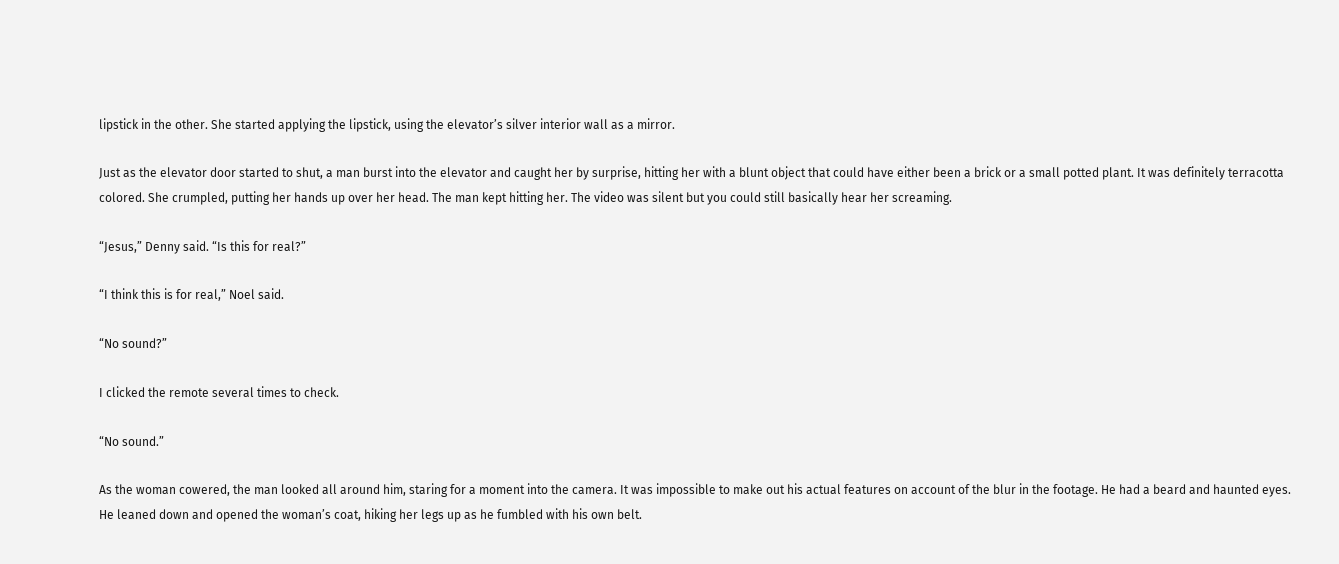lipstick in the other. She started applying the lipstick, using the elevator’s silver interior wall as a mirror.

Just as the elevator door started to shut, a man burst into the elevator and caught her by surprise, hitting her with a blunt object that could have either been a brick or a small potted plant. It was definitely terracotta colored. She crumpled, putting her hands up over her head. The man kept hitting her. The video was silent but you could still basically hear her screaming.

“Jesus,” Denny said. “Is this for real?”

“I think this is for real,” Noel said.

“No sound?”

I clicked the remote several times to check.

“No sound.”

As the woman cowered, the man looked all around him, staring for a moment into the camera. It was impossible to make out his actual features on account of the blur in the footage. He had a beard and haunted eyes. He leaned down and opened the woman’s coat, hiking her legs up as he fumbled with his own belt.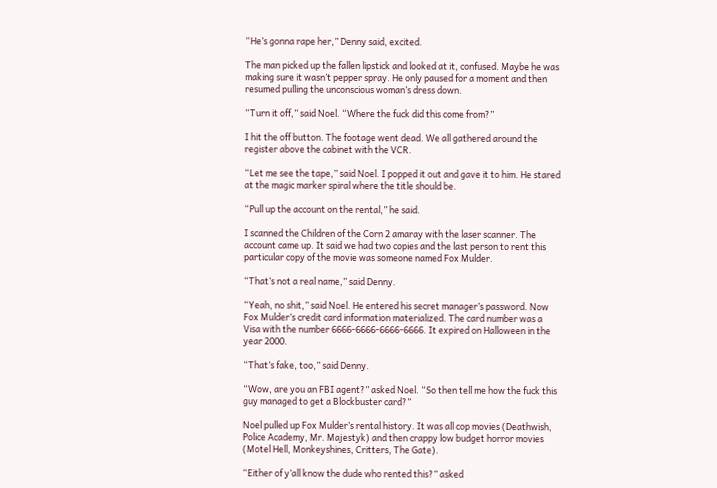“He’s gonna rape her,” Denny said, excited.

The man picked up the fallen lipstick and looked at it, confused. Maybe he was making sure it wasn’t pepper spray. He only paused for a moment and then resumed pulling the unconscious woman’s dress down.

“Turn it off,” said Noel. “Where the fuck did this come from?”

I hit the off button. The footage went dead. We all gathered around the register above the cabinet with the VCR.

“Let me see the tape,” said Noel. I popped it out and gave it to him. He stared at the magic marker spiral where the title should be.

“Pull up the account on the rental,” he said.

I scanned the Children of the Corn 2 amaray with the laser scanner. The account came up. It said we had two copies and the last person to rent this particular copy of the movie was someone named Fox Mulder.

“That’s not a real name,” said Denny.

“Yeah, no shit,” said Noel. He entered his secret manager’s password. Now Fox Mulder’s credit card information materialized. The card number was a Visa with the number 6666-6666-6666-6666. It expired on Halloween in the year 2000.

“That’s fake, too,” said Denny.

“Wow, are you an FBI agent?” asked Noel. “So then tell me how the fuck this guy managed to get a Blockbuster card?”

Noel pulled up Fox Mulder’s rental history. It was all cop movies (Deathwish, Police Academy, Mr. Majestyk) and then crappy low budget horror movies (Motel Hell, Monkeyshines, Critters, The Gate).

“Either of y’all know the dude who rented this?” asked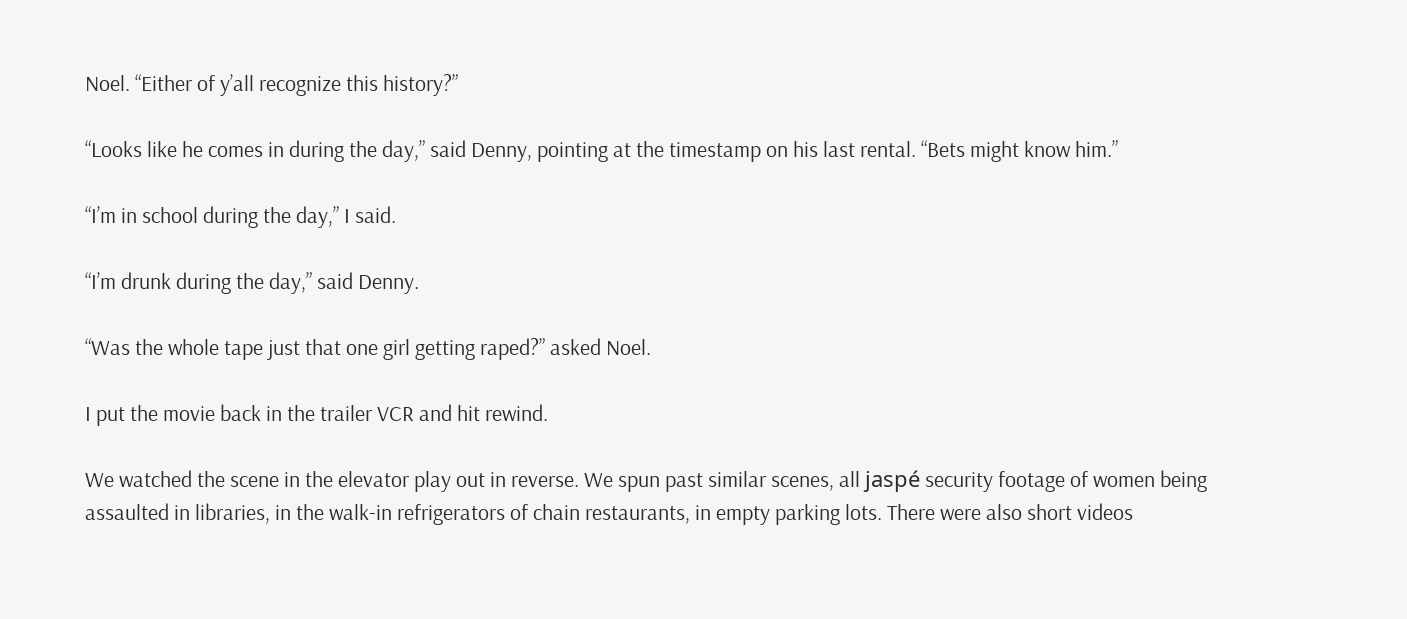Noel. “Either of y’all recognize this history?”

“Looks like he comes in during the day,” said Denny, pointing at the timestamp on his last rental. “Bets might know him.”

“I’m in school during the day,” I said.

“I’m drunk during the day,” said Denny.

“Was the whole tape just that one girl getting raped?” asked Noel.

I put the movie back in the trailer VCR and hit rewind.

We watched the scene in the elevator play out in reverse. We spun past similar scenes, all jaspé security footage of women being assaulted in libraries, in the walk-in refrigerators of chain restaurants, in empty parking lots. There were also short videos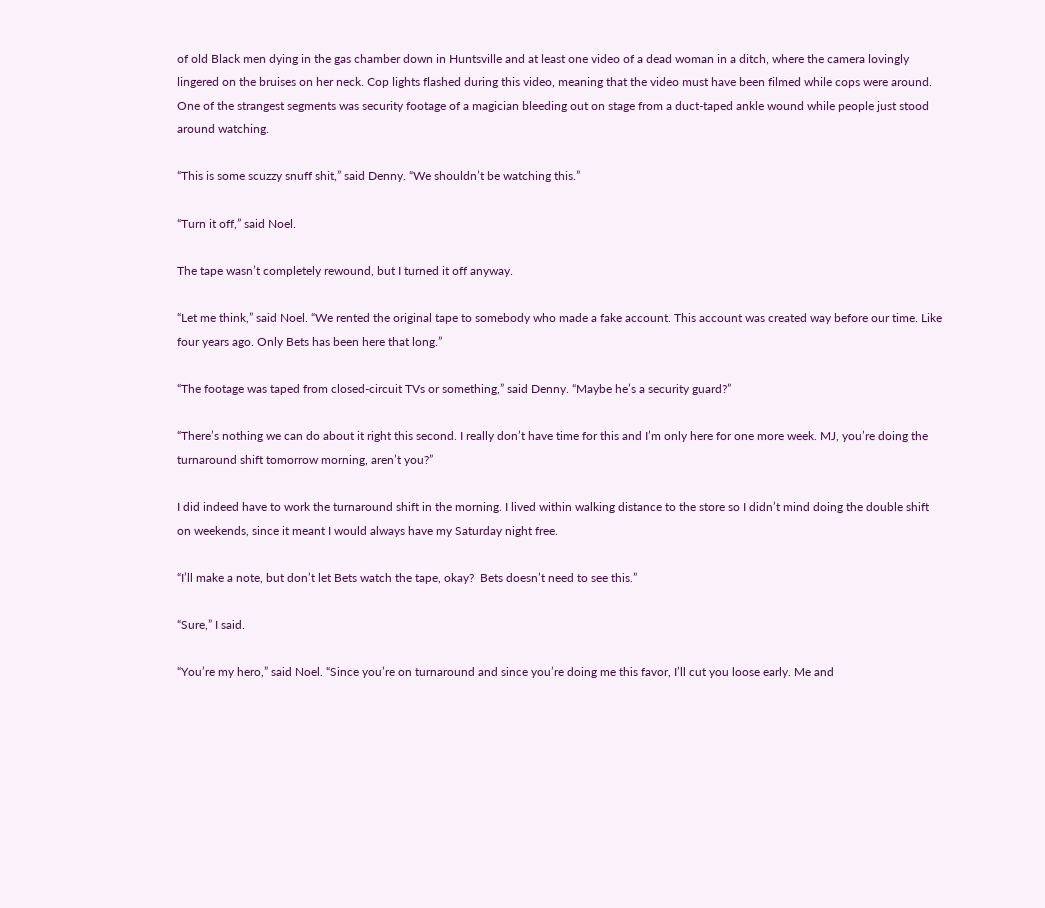of old Black men dying in the gas chamber down in Huntsville and at least one video of a dead woman in a ditch, where the camera lovingly lingered on the bruises on her neck. Cop lights flashed during this video, meaning that the video must have been filmed while cops were around. One of the strangest segments was security footage of a magician bleeding out on stage from a duct-taped ankle wound while people just stood around watching.

“This is some scuzzy snuff shit,” said Denny. “We shouldn’t be watching this.”

“Turn it off,” said Noel.

The tape wasn’t completely rewound, but I turned it off anyway.

“Let me think,” said Noel. “We rented the original tape to somebody who made a fake account. This account was created way before our time. Like four years ago. Only Bets has been here that long.”

“The footage was taped from closed-circuit TVs or something,” said Denny. “Maybe he’s a security guard?”

“There’s nothing we can do about it right this second. I really don’t have time for this and I’m only here for one more week. MJ, you’re doing the turnaround shift tomorrow morning, aren’t you?”

I did indeed have to work the turnaround shift in the morning. I lived within walking distance to the store so I didn’t mind doing the double shift on weekends, since it meant I would always have my Saturday night free.

“I’ll make a note, but don’t let Bets watch the tape, okay?  Bets doesn’t need to see this.”

“Sure,” I said.

“You’re my hero,” said Noel. “Since you’re on turnaround and since you’re doing me this favor, I’ll cut you loose early. Me and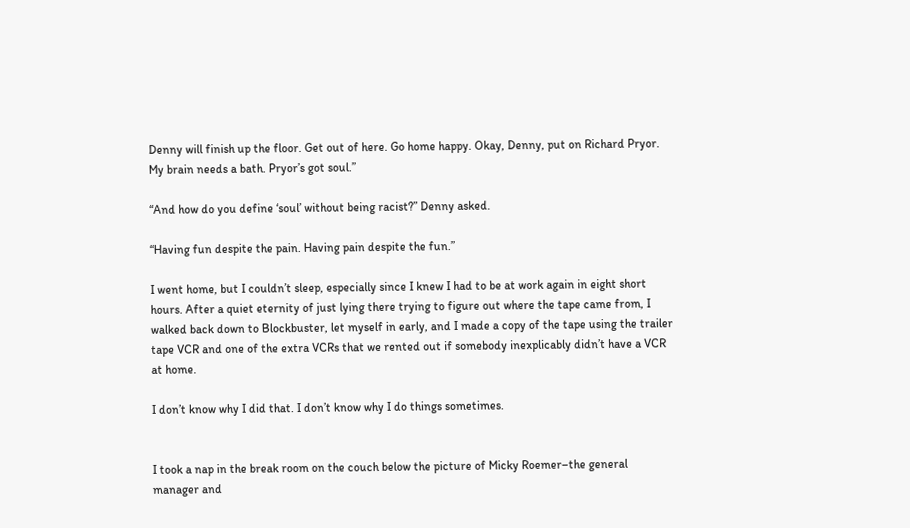Denny will finish up the floor. Get out of here. Go home happy. Okay, Denny, put on Richard Pryor. My brain needs a bath. Pryor’s got soul.”

“And how do you define ‘soul’ without being racist?” Denny asked.

“Having fun despite the pain. Having pain despite the fun.”

I went home, but I couldn’t sleep, especially since I knew I had to be at work again in eight short hours. After a quiet eternity of just lying there trying to figure out where the tape came from, I walked back down to Blockbuster, let myself in early, and I made a copy of the tape using the trailer tape VCR and one of the extra VCRs that we rented out if somebody inexplicably didn’t have a VCR at home.

I don’t know why I did that. I don’t know why I do things sometimes.


I took a nap in the break room on the couch below the picture of Micky Roemer–the general manager and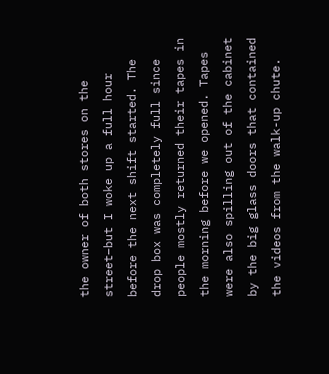the owner of both stores on the street–but I woke up a full hour before the next shift started. The drop box was completely full since people mostly returned their tapes in the morning before we opened. Tapes were also spilling out of the cabinet by the big glass doors that contained the videos from the walk-up chute.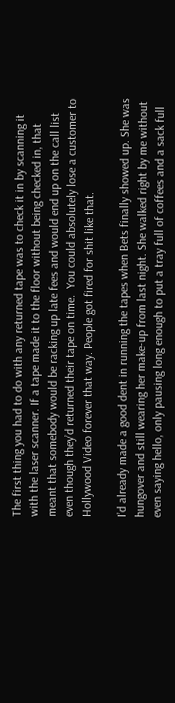The first thing you had to do with any returned tape was to check it in by scanning it with the laser scanner. If a tape made it to the floor without being checked in, that meant that somebody would be racking up late fees and would end up on the call list even though they’d returned their tape on time.  You could absolutely lose a customer to Hollywood Video forever that way. People got fired for shit like that.

I’d already made a good dent in running the tapes when Bets finally showed up. She was hungover and still wearing her make-up from last night. She walked right by me without even saying hello, only pausing long enough to put a tray full of coffees and a sack full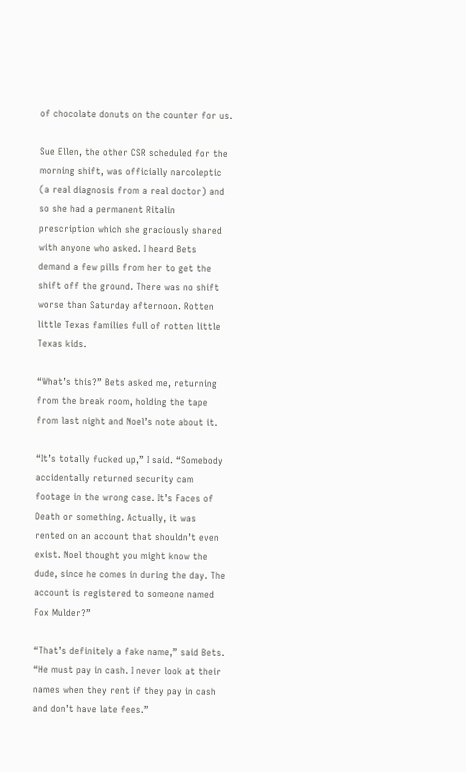of chocolate donuts on the counter for us.

Sue Ellen, the other CSR scheduled for the morning shift, was officially narcoleptic (a real diagnosis from a real doctor) and so she had a permanent Ritalin prescription which she graciously shared with anyone who asked. I heard Bets demand a few pills from her to get the shift off the ground. There was no shift worse than Saturday afternoon. Rotten little Texas families full of rotten little Texas kids.

“What’s this?” Bets asked me, returning from the break room, holding the tape from last night and Noel’s note about it.

“It’s totally fucked up,” I said. “Somebody accidentally returned security cam footage in the wrong case. It’s Faces of Death or something. Actually, it was rented on an account that shouldn’t even exist. Noel thought you might know the dude, since he comes in during the day. The account is registered to someone named Fox Mulder?”

“That’s definitely a fake name,” said Bets. “He must pay in cash. I never look at their names when they rent if they pay in cash and don’t have late fees.”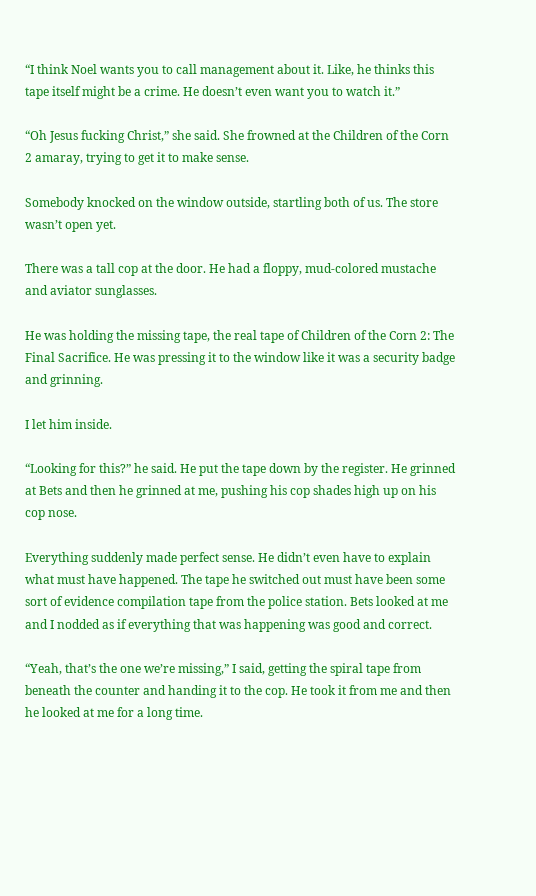“I think Noel wants you to call management about it. Like, he thinks this tape itself might be a crime. He doesn’t even want you to watch it.”

“Oh Jesus fucking Christ,” she said. She frowned at the Children of the Corn 2 amaray, trying to get it to make sense.

Somebody knocked on the window outside, startling both of us. The store wasn’t open yet.

There was a tall cop at the door. He had a floppy, mud-colored mustache and aviator sunglasses.

He was holding the missing tape, the real tape of Children of the Corn 2: The Final Sacrifice. He was pressing it to the window like it was a security badge and grinning.

I let him inside.

“Looking for this?” he said. He put the tape down by the register. He grinned at Bets and then he grinned at me, pushing his cop shades high up on his cop nose.

Everything suddenly made perfect sense. He didn’t even have to explain what must have happened. The tape he switched out must have been some sort of evidence compilation tape from the police station. Bets looked at me and I nodded as if everything that was happening was good and correct.

“Yeah, that’s the one we’re missing,” I said, getting the spiral tape from beneath the counter and handing it to the cop. He took it from me and then he looked at me for a long time.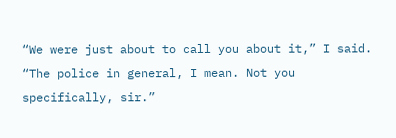“We were just about to call you about it,” I said. “The police in general, I mean. Not you specifically, sir.”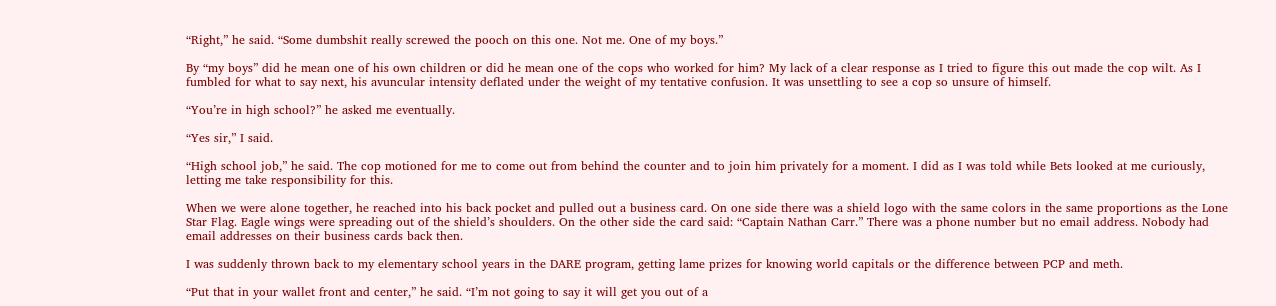“Right,” he said. “Some dumbshit really screwed the pooch on this one. Not me. One of my boys.”

By “my boys” did he mean one of his own children or did he mean one of the cops who worked for him? My lack of a clear response as I tried to figure this out made the cop wilt. As I fumbled for what to say next, his avuncular intensity deflated under the weight of my tentative confusion. It was unsettling to see a cop so unsure of himself.

“You’re in high school?” he asked me eventually.

“Yes sir,” I said.

“High school job,” he said. The cop motioned for me to come out from behind the counter and to join him privately for a moment. I did as I was told while Bets looked at me curiously, letting me take responsibility for this.

When we were alone together, he reached into his back pocket and pulled out a business card. On one side there was a shield logo with the same colors in the same proportions as the Lone Star Flag. Eagle wings were spreading out of the shield’s shoulders. On the other side the card said: “Captain Nathan Carr.” There was a phone number but no email address. Nobody had email addresses on their business cards back then.

I was suddenly thrown back to my elementary school years in the DARE program, getting lame prizes for knowing world capitals or the difference between PCP and meth.

“Put that in your wallet front and center,” he said. “I’m not going to say it will get you out of a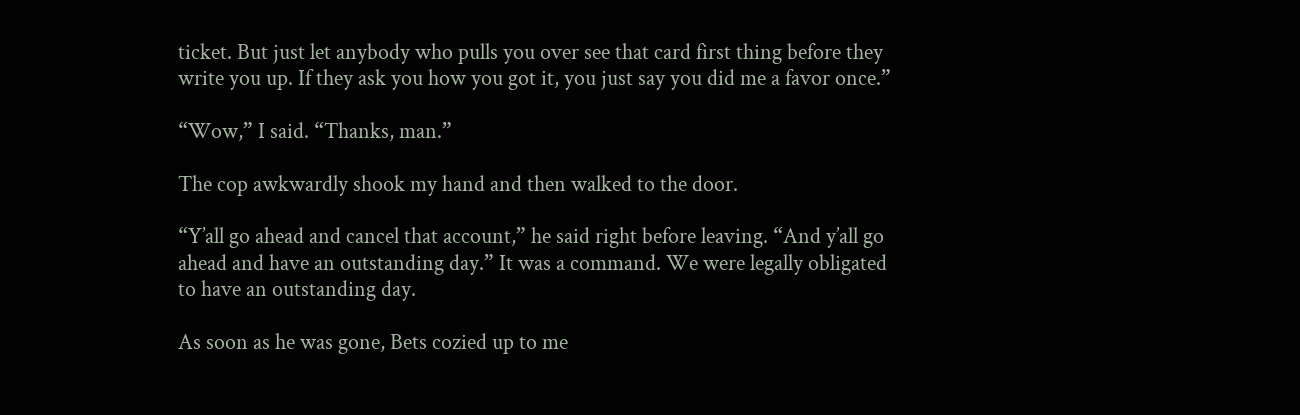ticket. But just let anybody who pulls you over see that card first thing before they write you up. If they ask you how you got it, you just say you did me a favor once.”

“Wow,” I said. “Thanks, man.”

The cop awkwardly shook my hand and then walked to the door.

“Y’all go ahead and cancel that account,” he said right before leaving. “And y’all go ahead and have an outstanding day.” It was a command. We were legally obligated to have an outstanding day.

As soon as he was gone, Bets cozied up to me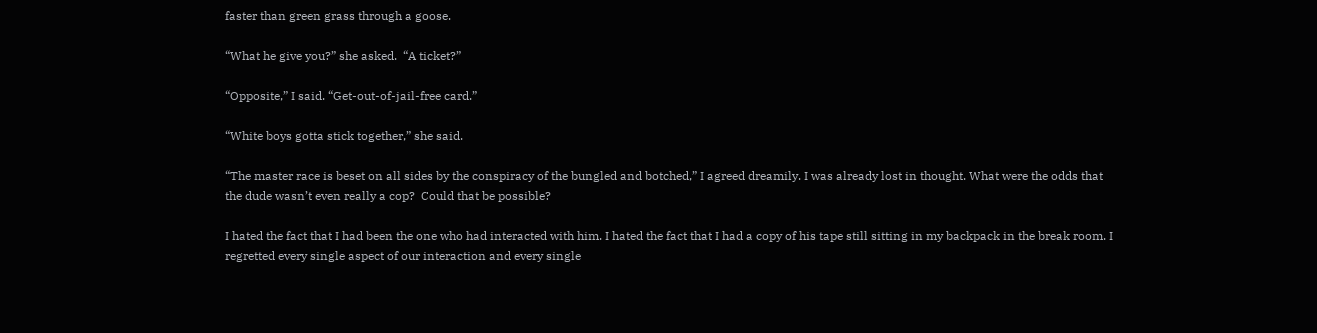faster than green grass through a goose.

“What he give you?” she asked.  “A ticket?”

“Opposite,” I said. “Get-out-of-jail-free card.”

“White boys gotta stick together,” she said.

“The master race is beset on all sides by the conspiracy of the bungled and botched,” I agreed dreamily. I was already lost in thought. What were the odds that the dude wasn’t even really a cop?  Could that be possible?

I hated the fact that I had been the one who had interacted with him. I hated the fact that I had a copy of his tape still sitting in my backpack in the break room. I regretted every single aspect of our interaction and every single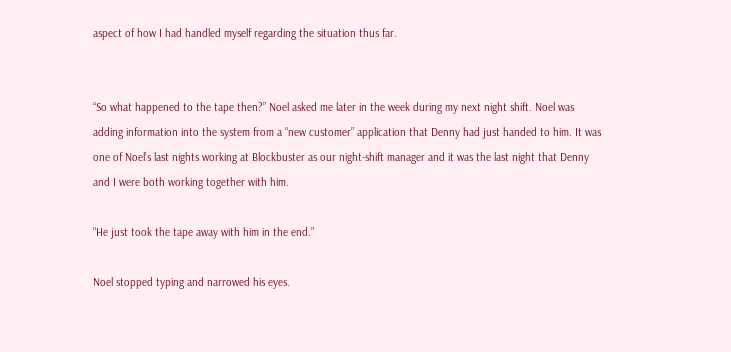aspect of how I had handled myself regarding the situation thus far.


“So what happened to the tape then?” Noel asked me later in the week during my next night shift. Noel was adding information into the system from a “new customer” application that Denny had just handed to him. It was one of Noel’s last nights working at Blockbuster as our night-shift manager and it was the last night that Denny and I were both working together with him.

“He just took the tape away with him in the end.”

Noel stopped typing and narrowed his eyes.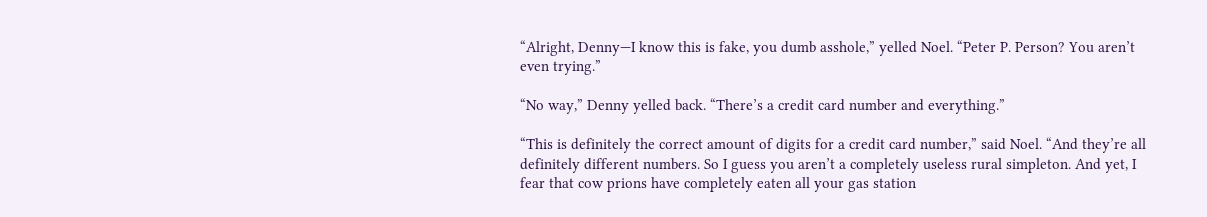“Alright, Denny—I know this is fake, you dumb asshole,” yelled Noel. “Peter P. Person? You aren’t even trying.”

“No way,” Denny yelled back. “There’s a credit card number and everything.”

“This is definitely the correct amount of digits for a credit card number,” said Noel. “And they’re all definitely different numbers. So I guess you aren’t a completely useless rural simpleton. And yet, I fear that cow prions have completely eaten all your gas station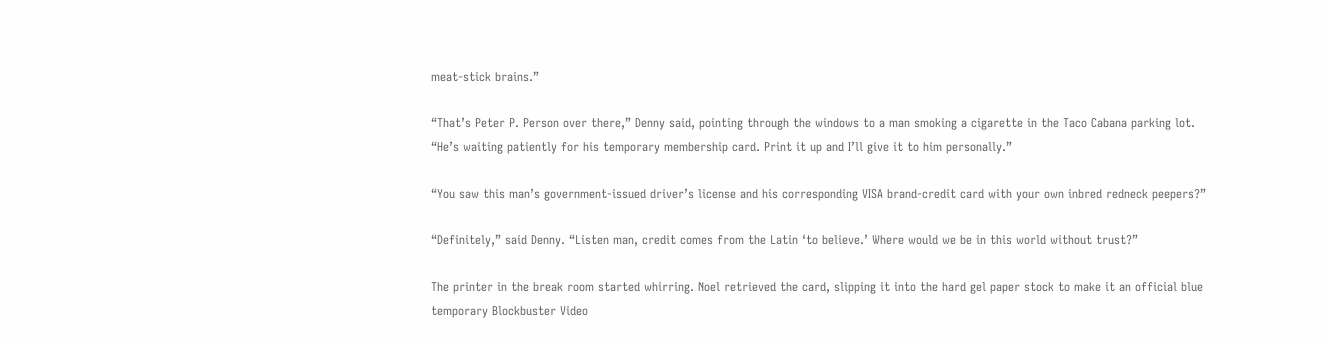meat-stick brains.”

“That’s Peter P. Person over there,” Denny said, pointing through the windows to a man smoking a cigarette in the Taco Cabana parking lot. “He’s waiting patiently for his temporary membership card. Print it up and I’ll give it to him personally.”

“You saw this man’s government-issued driver’s license and his corresponding VISA brand-credit card with your own inbred redneck peepers?”

“Definitely,” said Denny. “Listen man, credit comes from the Latin ‘to believe.’ Where would we be in this world without trust?”

The printer in the break room started whirring. Noel retrieved the card, slipping it into the hard gel paper stock to make it an official blue temporary Blockbuster Video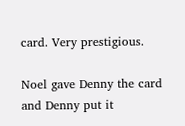card. Very prestigious.

Noel gave Denny the card and Denny put it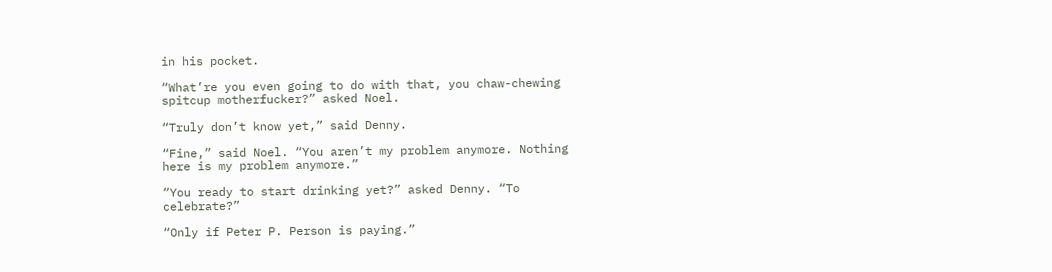in his pocket.

“What’re you even going to do with that, you chaw-chewing spitcup motherfucker?” asked Noel.

“Truly don’t know yet,” said Denny.

“Fine,” said Noel. “You aren’t my problem anymore. Nothing here is my problem anymore.”

“You ready to start drinking yet?” asked Denny. “To celebrate?”

“Only if Peter P. Person is paying.”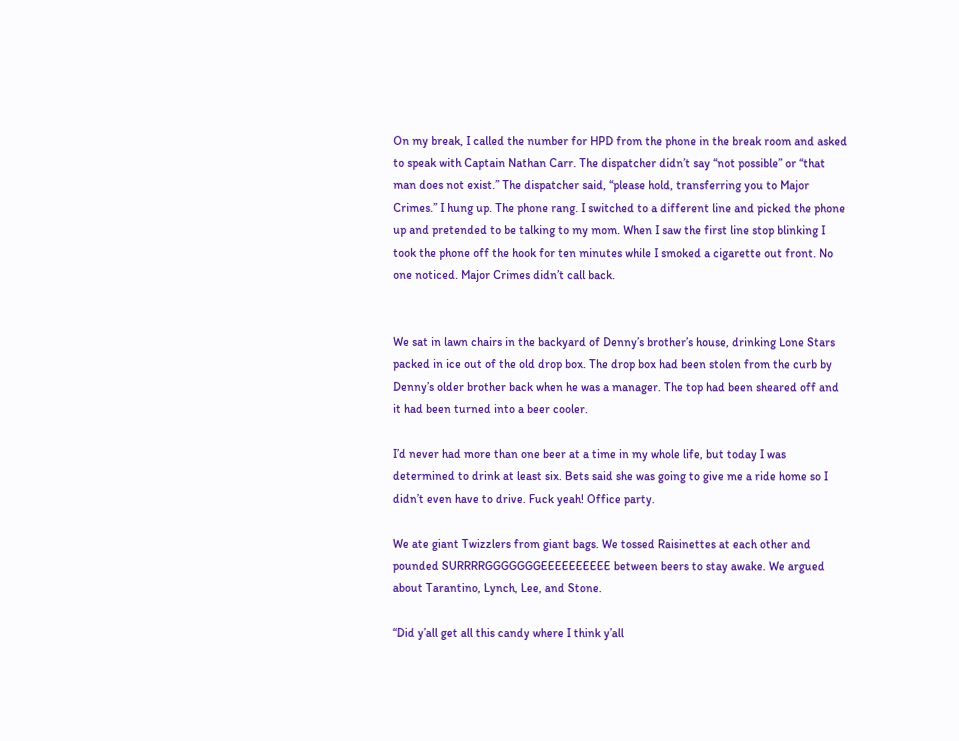On my break, I called the number for HPD from the phone in the break room and asked to speak with Captain Nathan Carr. The dispatcher didn’t say “not possible” or “that man does not exist.” The dispatcher said, “please hold, transferring you to Major Crimes.” I hung up. The phone rang. I switched to a different line and picked the phone up and pretended to be talking to my mom. When I saw the first line stop blinking I took the phone off the hook for ten minutes while I smoked a cigarette out front. No one noticed. Major Crimes didn’t call back.


We sat in lawn chairs in the backyard of Denny’s brother’s house, drinking Lone Stars packed in ice out of the old drop box. The drop box had been stolen from the curb by Denny’s older brother back when he was a manager. The top had been sheared off and it had been turned into a beer cooler.

I’d never had more than one beer at a time in my whole life, but today I was determined to drink at least six. Bets said she was going to give me a ride home so I didn’t even have to drive. Fuck yeah! Office party.

We ate giant Twizzlers from giant bags. We tossed Raisinettes at each other and pounded SURRRRGGGGGGGEEEEEEEEEE between beers to stay awake. We argued about Tarantino, Lynch, Lee, and Stone.

“Did y’all get all this candy where I think y’all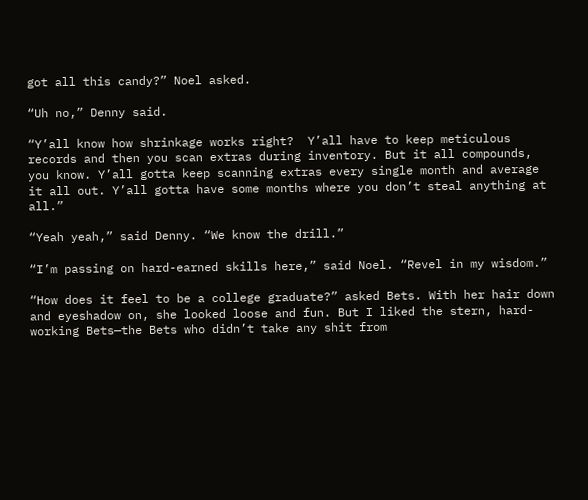got all this candy?” Noel asked.

“Uh no,” Denny said.

“Y’all know how shrinkage works right?  Y’all have to keep meticulous records and then you scan extras during inventory. But it all compounds, you know. Y’all gotta keep scanning extras every single month and average it all out. Y’all gotta have some months where you don’t steal anything at all.”

“Yeah yeah,” said Denny. “We know the drill.”

“I’m passing on hard-earned skills here,” said Noel. “Revel in my wisdom.”

“How does it feel to be a college graduate?” asked Bets. With her hair down and eyeshadow on, she looked loose and fun. But I liked the stern, hard-working Bets—the Bets who didn’t take any shit from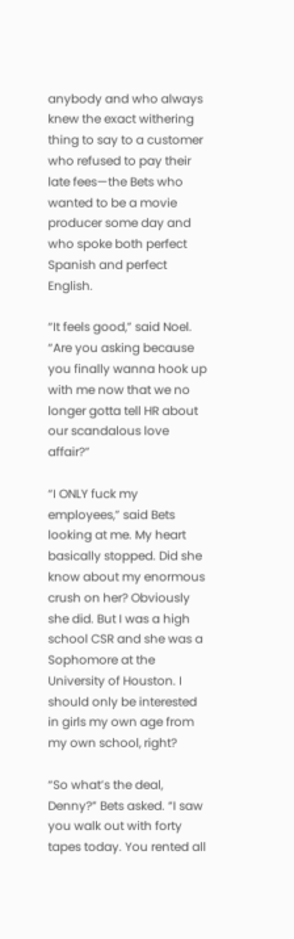anybody and who always knew the exact withering thing to say to a customer who refused to pay their late fees—the Bets who wanted to be a movie producer some day and who spoke both perfect Spanish and perfect English.

“It feels good,” said Noel. “Are you asking because you finally wanna hook up with me now that we no longer gotta tell HR about our scandalous love affair?”

“I ONLY fuck my employees,” said Bets looking at me. My heart basically stopped. Did she know about my enormous crush on her? Obviously she did. But I was a high school CSR and she was a Sophomore at the University of Houston. I should only be interested in girls my own age from my own school, right?

“So what’s the deal, Denny?” Bets asked. “I saw you walk out with forty tapes today. You rented all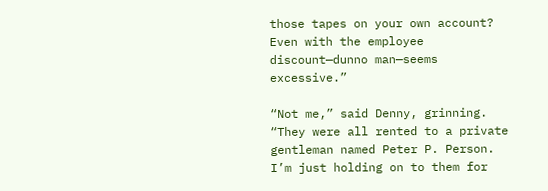those tapes on your own account? Even with the employee discount—dunno man—seems excessive.”

“Not me,” said Denny, grinning. “They were all rented to a private gentleman named Peter P. Person. I’m just holding on to them for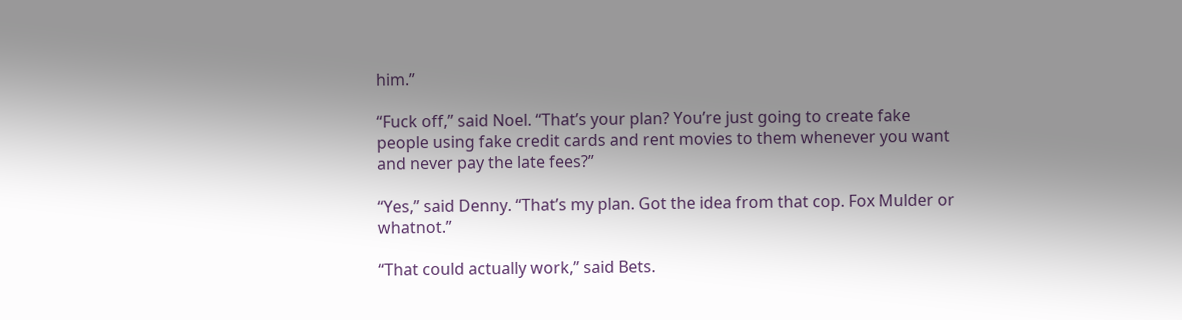him.”

“Fuck off,” said Noel. “That’s your plan? You’re just going to create fake people using fake credit cards and rent movies to them whenever you want and never pay the late fees?”

“Yes,” said Denny. “That’s my plan. Got the idea from that cop. Fox Mulder or whatnot.”

“That could actually work,” said Bets.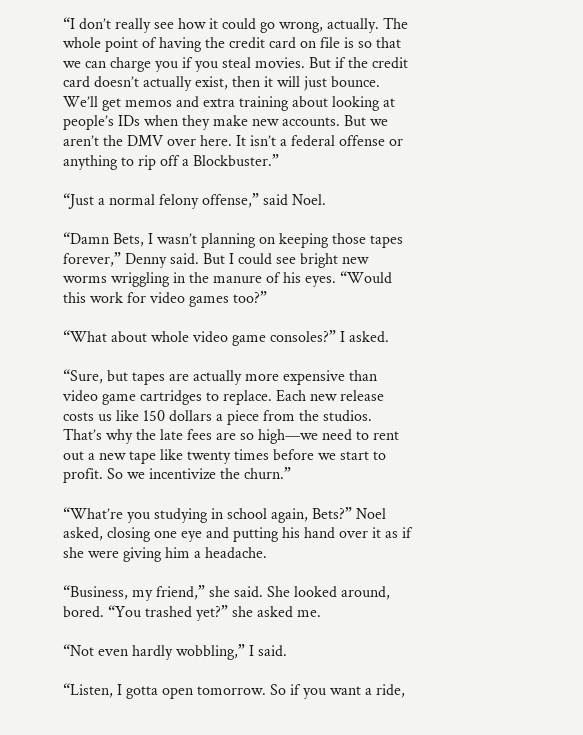“I don’t really see how it could go wrong, actually. The whole point of having the credit card on file is so that we can charge you if you steal movies. But if the credit card doesn’t actually exist, then it will just bounce. We’ll get memos and extra training about looking at people’s IDs when they make new accounts. But we aren’t the DMV over here. It isn’t a federal offense or anything to rip off a Blockbuster.”

“Just a normal felony offense,” said Noel.

“Damn Bets, I wasn’t planning on keeping those tapes forever,” Denny said. But I could see bright new worms wriggling in the manure of his eyes. “Would this work for video games too?”

“What about whole video game consoles?” I asked.

“Sure, but tapes are actually more expensive than video game cartridges to replace. Each new release costs us like 150 dollars a piece from the studios. That’s why the late fees are so high—we need to rent out a new tape like twenty times before we start to profit. So we incentivize the churn.”

“What’re you studying in school again, Bets?” Noel asked, closing one eye and putting his hand over it as if she were giving him a headache.

“Business, my friend,” she said. She looked around, bored. “You trashed yet?” she asked me.

“Not even hardly wobbling,” I said.

“Listen, I gotta open tomorrow. So if you want a ride,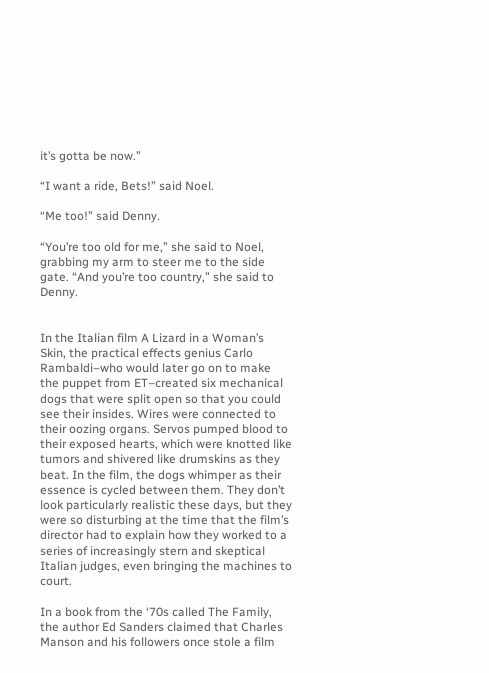it’s gotta be now.”

“I want a ride, Bets!” said Noel.

“Me too!” said Denny.

“You’re too old for me,” she said to Noel, grabbing my arm to steer me to the side gate. “And you’re too country,” she said to Denny.


In the Italian film A Lizard in a Woman’s Skin, the practical effects genius Carlo Rambaldi–who would later go on to make the puppet from ET–created six mechanical dogs that were split open so that you could see their insides. Wires were connected to their oozing organs. Servos pumped blood to their exposed hearts, which were knotted like tumors and shivered like drumskins as they beat. In the film, the dogs whimper as their essence is cycled between them. They don’t look particularly realistic these days, but they were so disturbing at the time that the film’s director had to explain how they worked to a series of increasingly stern and skeptical Italian judges, even bringing the machines to court.

In a book from the ‘70s called The Family, the author Ed Sanders claimed that Charles Manson and his followers once stole a film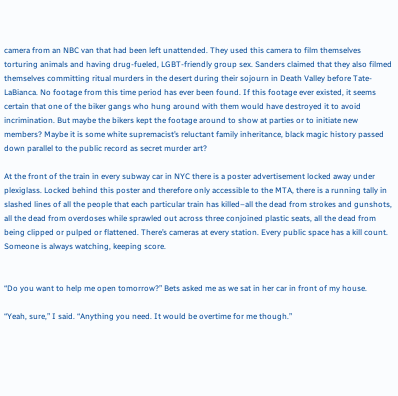camera from an NBC van that had been left unattended. They used this camera to film themselves torturing animals and having drug-fueled, LGBT-friendly group sex. Sanders claimed that they also filmed themselves committing ritual murders in the desert during their sojourn in Death Valley before Tate-LaBianca. No footage from this time period has ever been found. If this footage ever existed, it seems certain that one of the biker gangs who hung around with them would have destroyed it to avoid incrimination. But maybe the bikers kept the footage around to show at parties or to initiate new members? Maybe it is some white supremacist’s reluctant family inheritance, black magic history passed down parallel to the public record as secret murder art?

At the front of the train in every subway car in NYC there is a poster advertisement locked away under plexiglass. Locked behind this poster and therefore only accessible to the MTA, there is a running tally in slashed lines of all the people that each particular train has killed–all the dead from strokes and gunshots, all the dead from overdoses while sprawled out across three conjoined plastic seats, all the dead from being clipped or pulped or flattened. There’s cameras at every station. Every public space has a kill count. Someone is always watching, keeping score.


“Do you want to help me open tomorrow?” Bets asked me as we sat in her car in front of my house.

“Yeah, sure,” I said. “Anything you need. It would be overtime for me though.”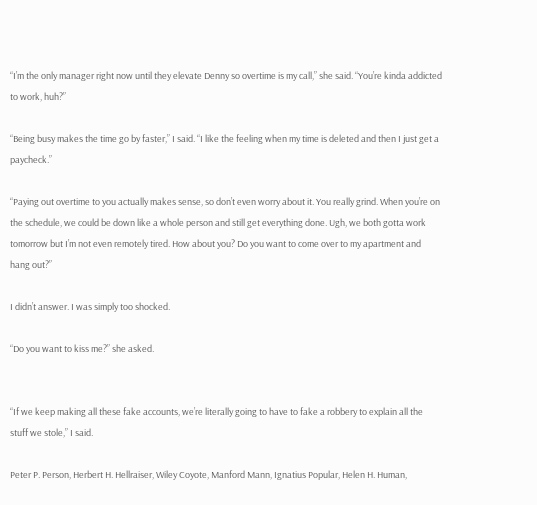“I’m the only manager right now until they elevate Denny so overtime is my call,” she said. “You’re kinda addicted to work, huh?”

“Being busy makes the time go by faster,” I said. “I like the feeling when my time is deleted and then I just get a paycheck.”

“Paying out overtime to you actually makes sense, so don’t even worry about it. You really grind. When you’re on the schedule, we could be down like a whole person and still get everything done. Ugh, we both gotta work tomorrow but I’m not even remotely tired. How about you? Do you want to come over to my apartment and hang out?”

I didn’t answer. I was simply too shocked.

“Do you want to kiss me?” she asked.


“If we keep making all these fake accounts, we’re literally going to have to fake a robbery to explain all the stuff we stole,” I said.

Peter P. Person, Herbert H. Hellraiser, Wiley Coyote, Manford Mann, Ignatius Popular, Helen H. Human,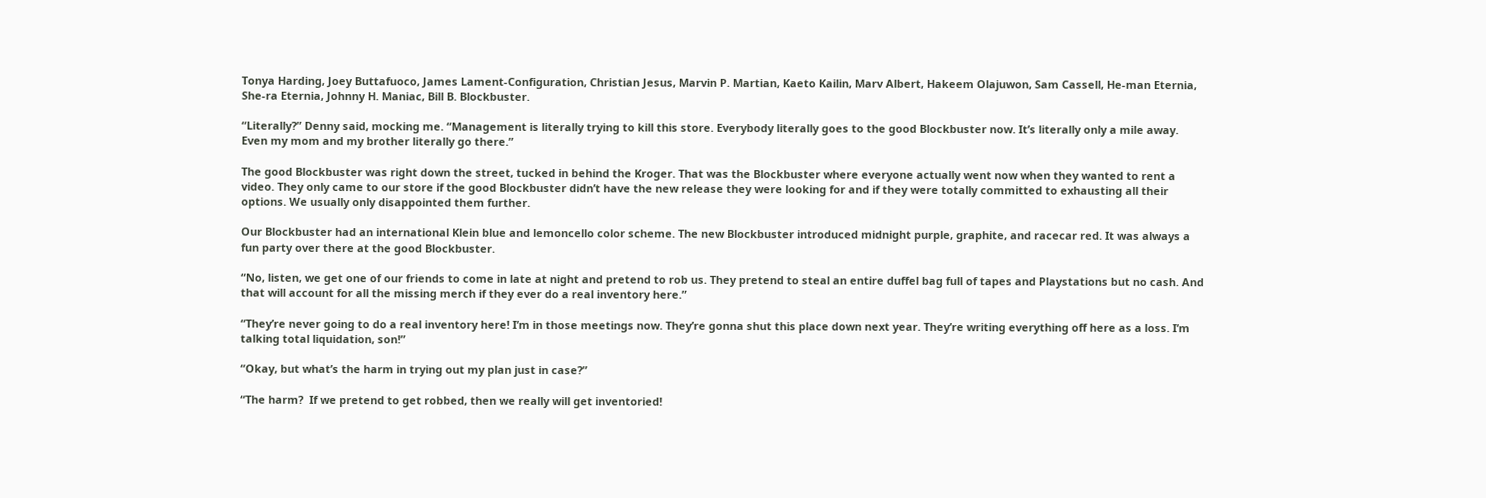Tonya Harding, Joey Buttafuoco, James Lament-Configuration, Christian Jesus, Marvin P. Martian, Kaeto Kailin, Marv Albert, Hakeem Olajuwon, Sam Cassell, He-man Eternia, She-ra Eternia, Johnny H. Maniac, Bill B. Blockbuster.

“Literally?” Denny said, mocking me. “Management is literally trying to kill this store. Everybody literally goes to the good Blockbuster now. It’s literally only a mile away. Even my mom and my brother literally go there.”

The good Blockbuster was right down the street, tucked in behind the Kroger. That was the Blockbuster where everyone actually went now when they wanted to rent a video. They only came to our store if the good Blockbuster didn’t have the new release they were looking for and if they were totally committed to exhausting all their options. We usually only disappointed them further.

Our Blockbuster had an international Klein blue and lemoncello color scheme. The new Blockbuster introduced midnight purple, graphite, and racecar red. It was always a fun party over there at the good Blockbuster.

“No, listen, we get one of our friends to come in late at night and pretend to rob us. They pretend to steal an entire duffel bag full of tapes and Playstations but no cash. And that will account for all the missing merch if they ever do a real inventory here.”

“They’re never going to do a real inventory here! I’m in those meetings now. They’re gonna shut this place down next year. They’re writing everything off here as a loss. I’m talking total liquidation, son!”

“Okay, but what’s the harm in trying out my plan just in case?”

“The harm?  If we pretend to get robbed, then we really will get inventoried!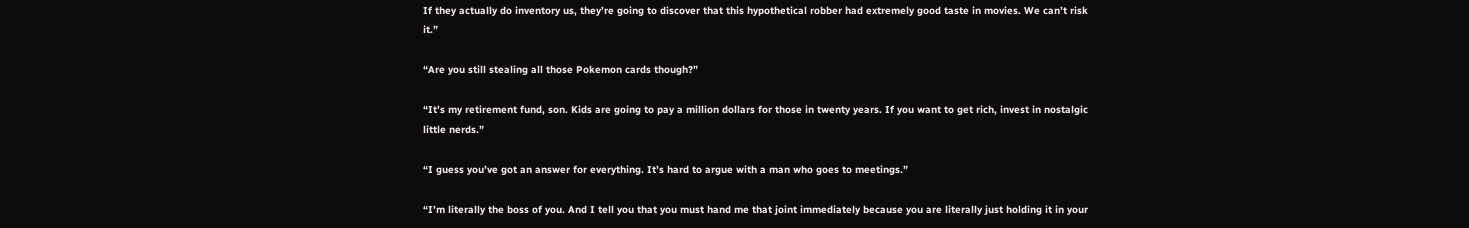If they actually do inventory us, they’re going to discover that this hypothetical robber had extremely good taste in movies. We can’t risk it.”

“Are you still stealing all those Pokemon cards though?”

“It’s my retirement fund, son. Kids are going to pay a million dollars for those in twenty years. If you want to get rich, invest in nostalgic little nerds.”

“I guess you’ve got an answer for everything. It’s hard to argue with a man who goes to meetings.”

“I’m literally the boss of you. And I tell you that you must hand me that joint immediately because you are literally just holding it in your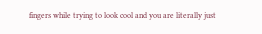fingers while trying to look cool and you are literally just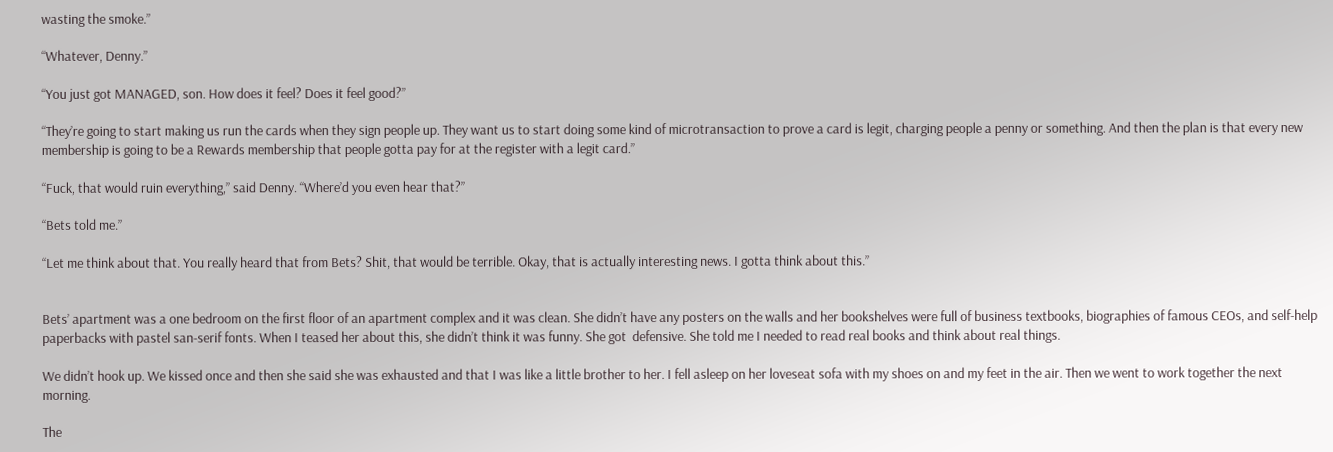wasting the smoke.”

“Whatever, Denny.”

“You just got MANAGED, son. How does it feel? Does it feel good?”

“They’re going to start making us run the cards when they sign people up. They want us to start doing some kind of microtransaction to prove a card is legit, charging people a penny or something. And then the plan is that every new membership is going to be a Rewards membership that people gotta pay for at the register with a legit card.”

“Fuck, that would ruin everything,” said Denny. “Where’d you even hear that?”

“Bets told me.”

“Let me think about that. You really heard that from Bets? Shit, that would be terrible. Okay, that is actually interesting news. I gotta think about this.”


Bets’ apartment was a one bedroom on the first floor of an apartment complex and it was clean. She didn’t have any posters on the walls and her bookshelves were full of business textbooks, biographies of famous CEOs, and self-help paperbacks with pastel san-serif fonts. When I teased her about this, she didn’t think it was funny. She got  defensive. She told me I needed to read real books and think about real things.

We didn’t hook up. We kissed once and then she said she was exhausted and that I was like a little brother to her. I fell asleep on her loveseat sofa with my shoes on and my feet in the air. Then we went to work together the next morning.

The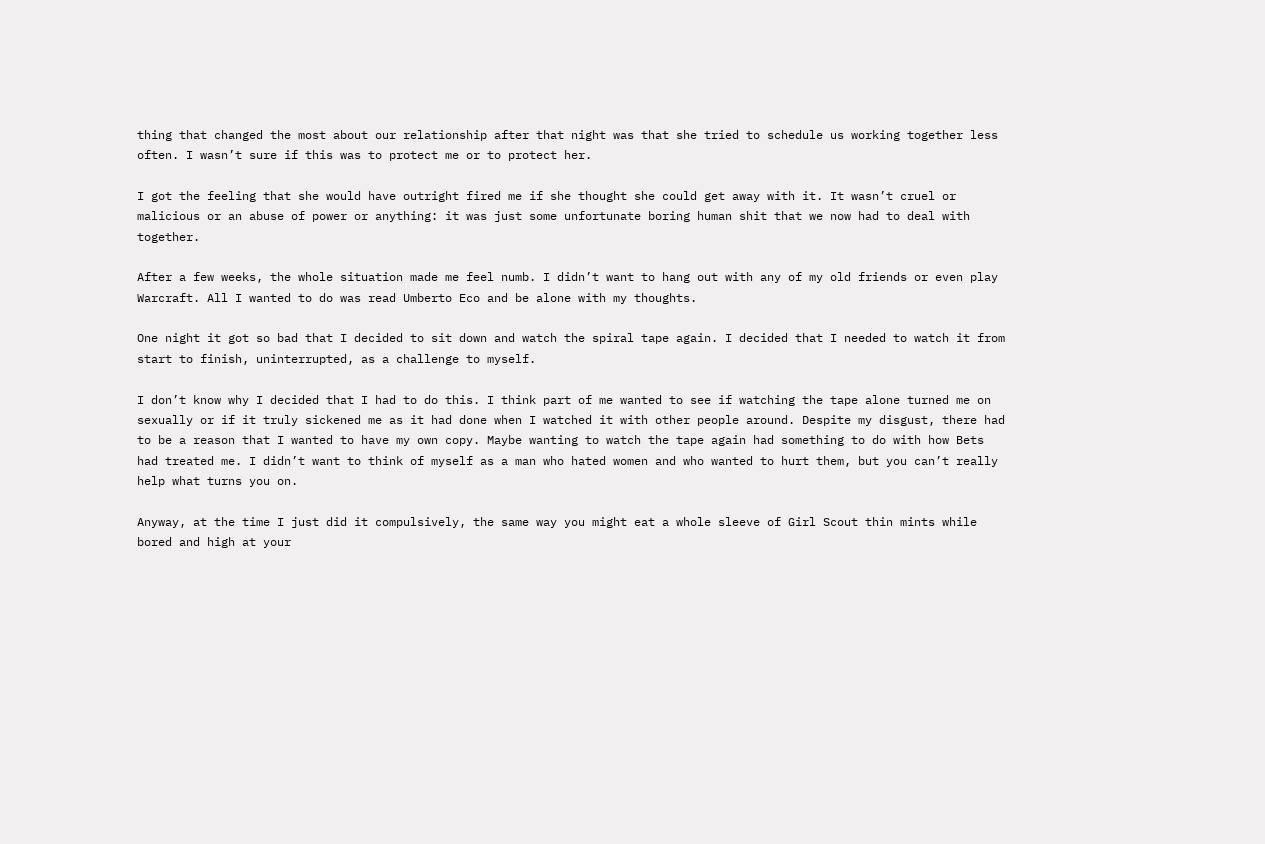thing that changed the most about our relationship after that night was that she tried to schedule us working together less often. I wasn’t sure if this was to protect me or to protect her.

I got the feeling that she would have outright fired me if she thought she could get away with it. It wasn’t cruel or malicious or an abuse of power or anything: it was just some unfortunate boring human shit that we now had to deal with together.

After a few weeks, the whole situation made me feel numb. I didn’t want to hang out with any of my old friends or even play Warcraft. All I wanted to do was read Umberto Eco and be alone with my thoughts.

One night it got so bad that I decided to sit down and watch the spiral tape again. I decided that I needed to watch it from start to finish, uninterrupted, as a challenge to myself.

I don’t know why I decided that I had to do this. I think part of me wanted to see if watching the tape alone turned me on sexually or if it truly sickened me as it had done when I watched it with other people around. Despite my disgust, there had to be a reason that I wanted to have my own copy. Maybe wanting to watch the tape again had something to do with how Bets had treated me. I didn’t want to think of myself as a man who hated women and who wanted to hurt them, but you can’t really help what turns you on.

Anyway, at the time I just did it compulsively, the same way you might eat a whole sleeve of Girl Scout thin mints while bored and high at your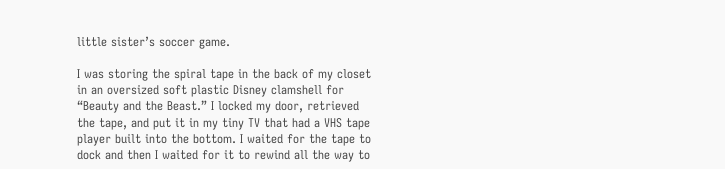little sister’s soccer game.

I was storing the spiral tape in the back of my closet in an oversized soft plastic Disney clamshell for “Beauty and the Beast.” I locked my door, retrieved the tape, and put it in my tiny TV that had a VHS tape player built into the bottom. I waited for the tape to dock and then I waited for it to rewind all the way to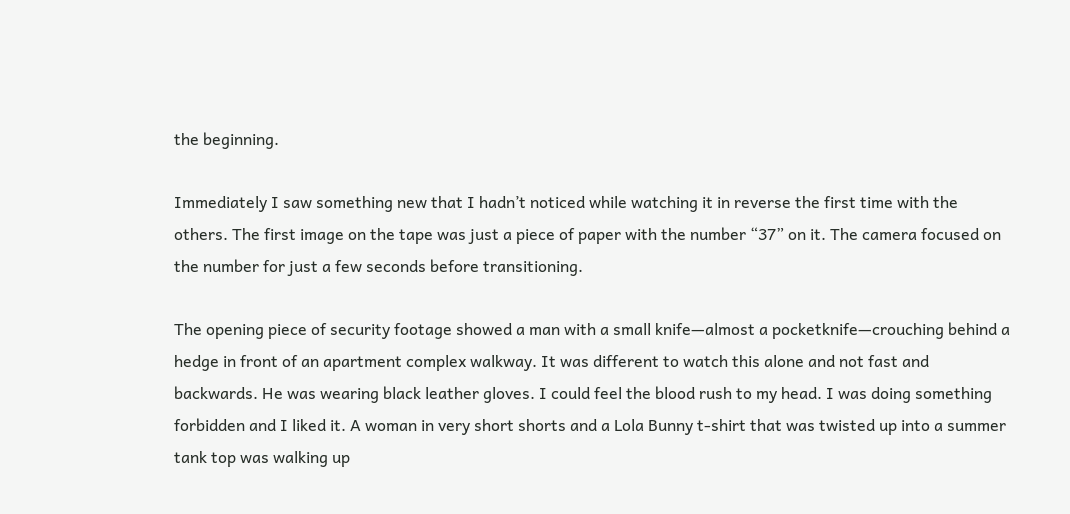the beginning.

Immediately I saw something new that I hadn’t noticed while watching it in reverse the first time with the others. The first image on the tape was just a piece of paper with the number “37” on it. The camera focused on the number for just a few seconds before transitioning.

The opening piece of security footage showed a man with a small knife—almost a pocketknife—crouching behind a hedge in front of an apartment complex walkway. It was different to watch this alone and not fast and backwards. He was wearing black leather gloves. I could feel the blood rush to my head. I was doing something forbidden and I liked it. A woman in very short shorts and a Lola Bunny t-shirt that was twisted up into a summer tank top was walking up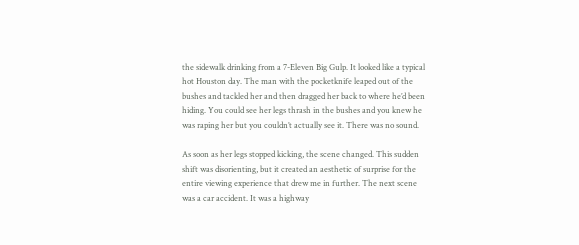the sidewalk drinking from a 7-Eleven Big Gulp. It looked like a typical hot Houston day. The man with the pocketknife leaped out of the bushes and tackled her and then dragged her back to where he’d been hiding. You could see her legs thrash in the bushes and you knew he was raping her but you couldn’t actually see it. There was no sound.

As soon as her legs stopped kicking, the scene changed. This sudden shift was disorienting, but it created an aesthetic of surprise for the entire viewing experience that drew me in further. The next scene was a car accident. It was a highway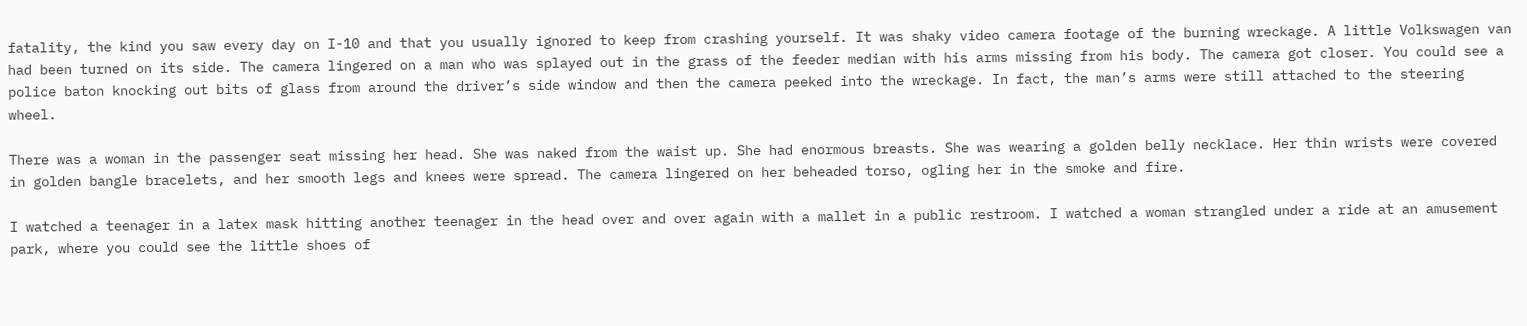fatality, the kind you saw every day on I-10 and that you usually ignored to keep from crashing yourself. It was shaky video camera footage of the burning wreckage. A little Volkswagen van had been turned on its side. The camera lingered on a man who was splayed out in the grass of the feeder median with his arms missing from his body. The camera got closer. You could see a police baton knocking out bits of glass from around the driver’s side window and then the camera peeked into the wreckage. In fact, the man’s arms were still attached to the steering wheel.

There was a woman in the passenger seat missing her head. She was naked from the waist up. She had enormous breasts. She was wearing a golden belly necklace. Her thin wrists were covered in golden bangle bracelets, and her smooth legs and knees were spread. The camera lingered on her beheaded torso, ogling her in the smoke and fire.

I watched a teenager in a latex mask hitting another teenager in the head over and over again with a mallet in a public restroom. I watched a woman strangled under a ride at an amusement park, where you could see the little shoes of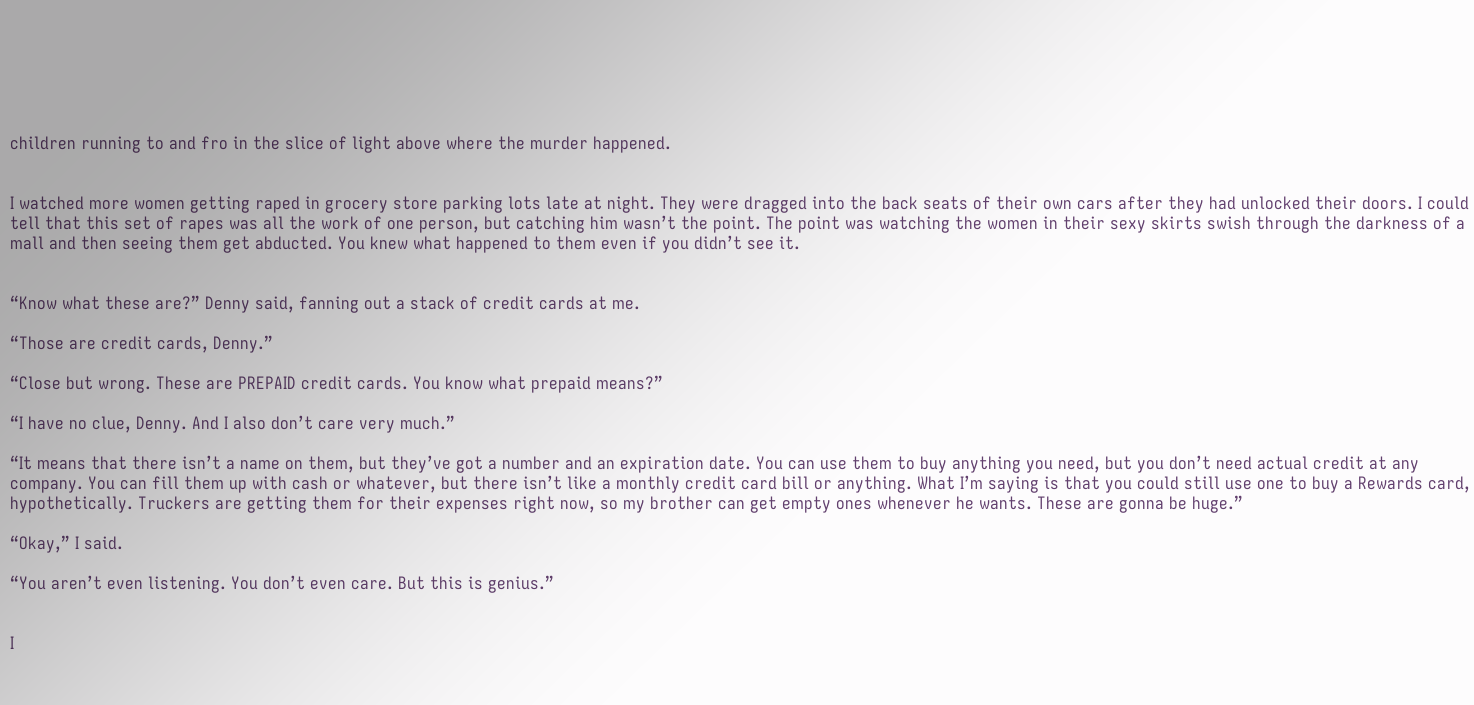children running to and fro in the slice of light above where the murder happened.


I watched more women getting raped in grocery store parking lots late at night. They were dragged into the back seats of their own cars after they had unlocked their doors. I could tell that this set of rapes was all the work of one person, but catching him wasn’t the point. The point was watching the women in their sexy skirts swish through the darkness of a mall and then seeing them get abducted. You knew what happened to them even if you didn’t see it.


“Know what these are?” Denny said, fanning out a stack of credit cards at me.

“Those are credit cards, Denny.”

“Close but wrong. These are PREPAID credit cards. You know what prepaid means?”

“I have no clue, Denny. And I also don’t care very much.”

“It means that there isn’t a name on them, but they’ve got a number and an expiration date. You can use them to buy anything you need, but you don’t need actual credit at any company. You can fill them up with cash or whatever, but there isn’t like a monthly credit card bill or anything. What I’m saying is that you could still use one to buy a Rewards card, hypothetically. Truckers are getting them for their expenses right now, so my brother can get empty ones whenever he wants. These are gonna be huge.”

“Okay,” I said.

“You aren’t even listening. You don’t even care. But this is genius.”


I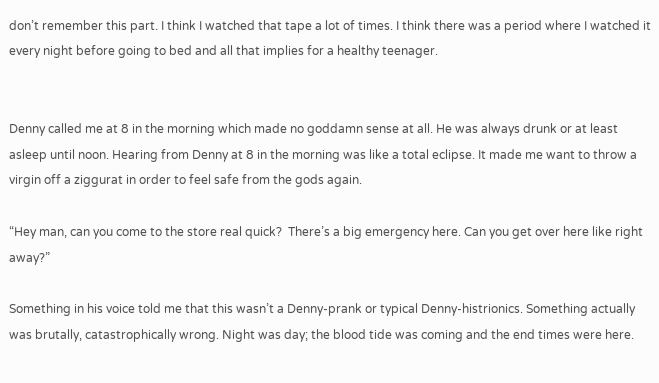don’t remember this part. I think I watched that tape a lot of times. I think there was a period where I watched it every night before going to bed and all that implies for a healthy teenager.


Denny called me at 8 in the morning which made no goddamn sense at all. He was always drunk or at least asleep until noon. Hearing from Denny at 8 in the morning was like a total eclipse. It made me want to throw a virgin off a ziggurat in order to feel safe from the gods again.

“Hey man, can you come to the store real quick?  There’s a big emergency here. Can you get over here like right away?”

Something in his voice told me that this wasn’t a Denny-prank or typical Denny-histrionics. Something actually was brutally, catastrophically wrong. Night was day; the blood tide was coming and the end times were here.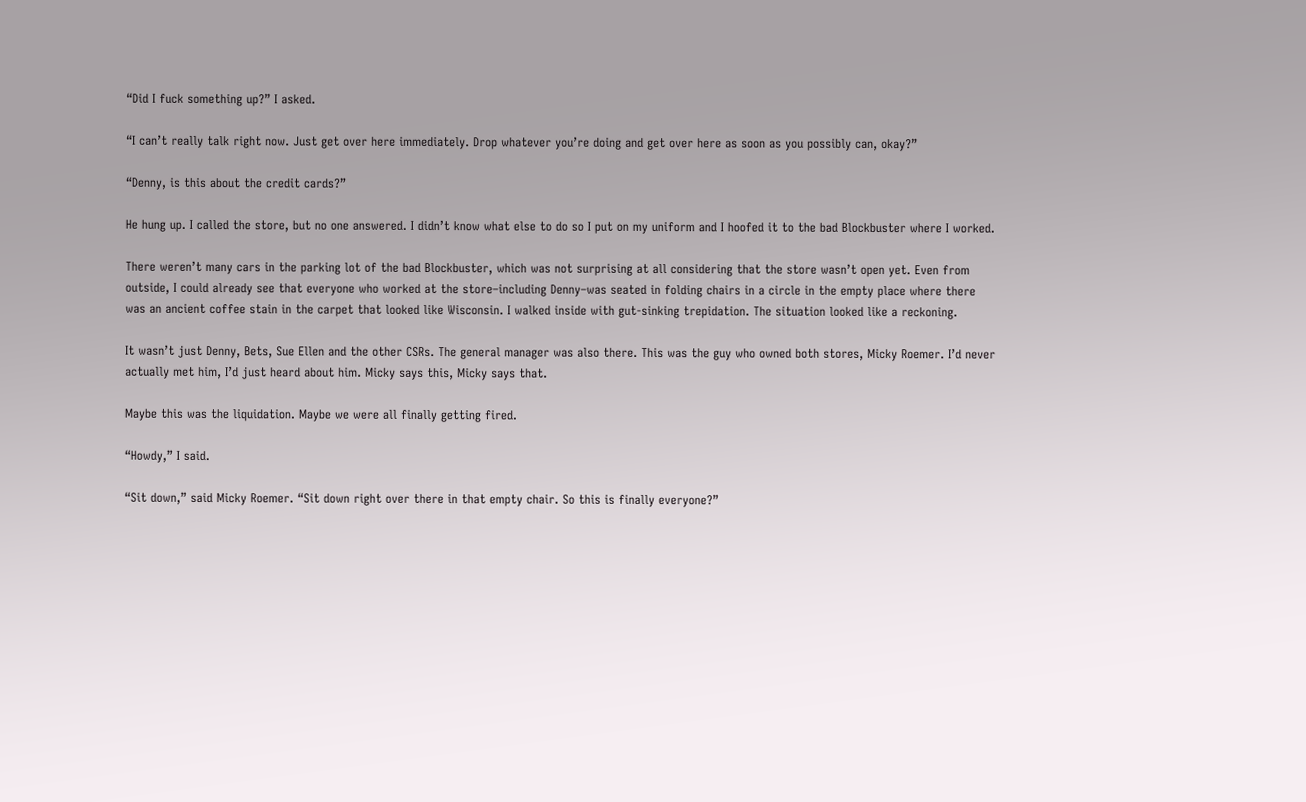“Did I fuck something up?” I asked.

“I can’t really talk right now. Just get over here immediately. Drop whatever you’re doing and get over here as soon as you possibly can, okay?”

“Denny, is this about the credit cards?”

He hung up. I called the store, but no one answered. I didn’t know what else to do so I put on my uniform and I hoofed it to the bad Blockbuster where I worked.

There weren’t many cars in the parking lot of the bad Blockbuster, which was not surprising at all considering that the store wasn’t open yet. Even from outside, I could already see that everyone who worked at the store–including Denny–was seated in folding chairs in a circle in the empty place where there was an ancient coffee stain in the carpet that looked like Wisconsin. I walked inside with gut-sinking trepidation. The situation looked like a reckoning.

It wasn’t just Denny, Bets, Sue Ellen and the other CSRs. The general manager was also there. This was the guy who owned both stores, Micky Roemer. I’d never actually met him, I’d just heard about him. Micky says this, Micky says that.

Maybe this was the liquidation. Maybe we were all finally getting fired.

“Howdy,” I said.

“Sit down,” said Micky Roemer. “Sit down right over there in that empty chair. So this is finally everyone?”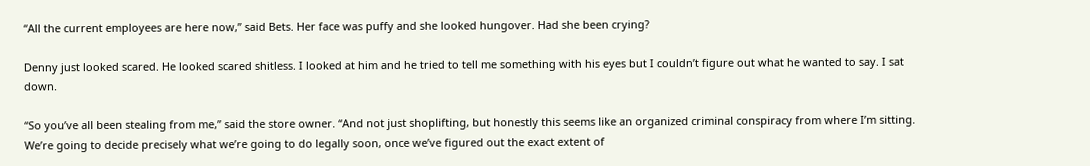“All the current employees are here now,” said Bets. Her face was puffy and she looked hungover. Had she been crying?

Denny just looked scared. He looked scared shitless. I looked at him and he tried to tell me something with his eyes but I couldn’t figure out what he wanted to say. I sat down.

“So you’ve all been stealing from me,” said the store owner. “And not just shoplifting, but honestly this seems like an organized criminal conspiracy from where I’m sitting. We’re going to decide precisely what we’re going to do legally soon, once we’ve figured out the exact extent of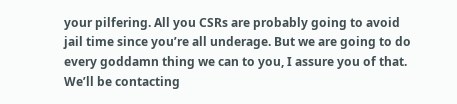your pilfering. All you CSRs are probably going to avoid jail time since you’re all underage. But we are going to do every goddamn thing we can to you, I assure you of that. We’ll be contacting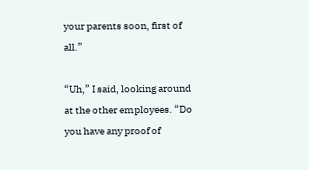your parents soon, first of all.”

“Uh,” I said, looking around at the other employees. “Do you have any proof of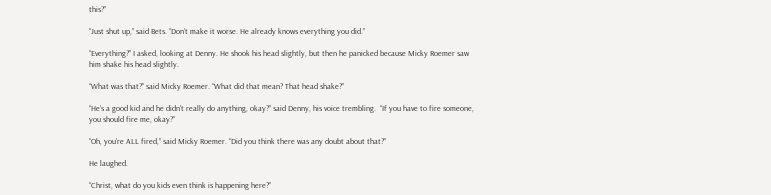this?”

“Just shut up,” said Bets. “Don’t make it worse. He already knows everything you did.”

“Everything?” I asked, looking at Denny. He shook his head slightly, but then he panicked because Micky Roemer saw him shake his head slightly.

“What was that?” said Micky Roemer. “What did that mean? That head shake?”

“He’s a good kid and he didn’t really do anything, okay?” said Denny, his voice trembling.  “If you have to fire someone, you should fire me, okay?”

“Oh, you’re ALL fired,” said Micky Roemer. “Did you think there was any doubt about that?”

He laughed.

“Christ, what do you kids even think is happening here?”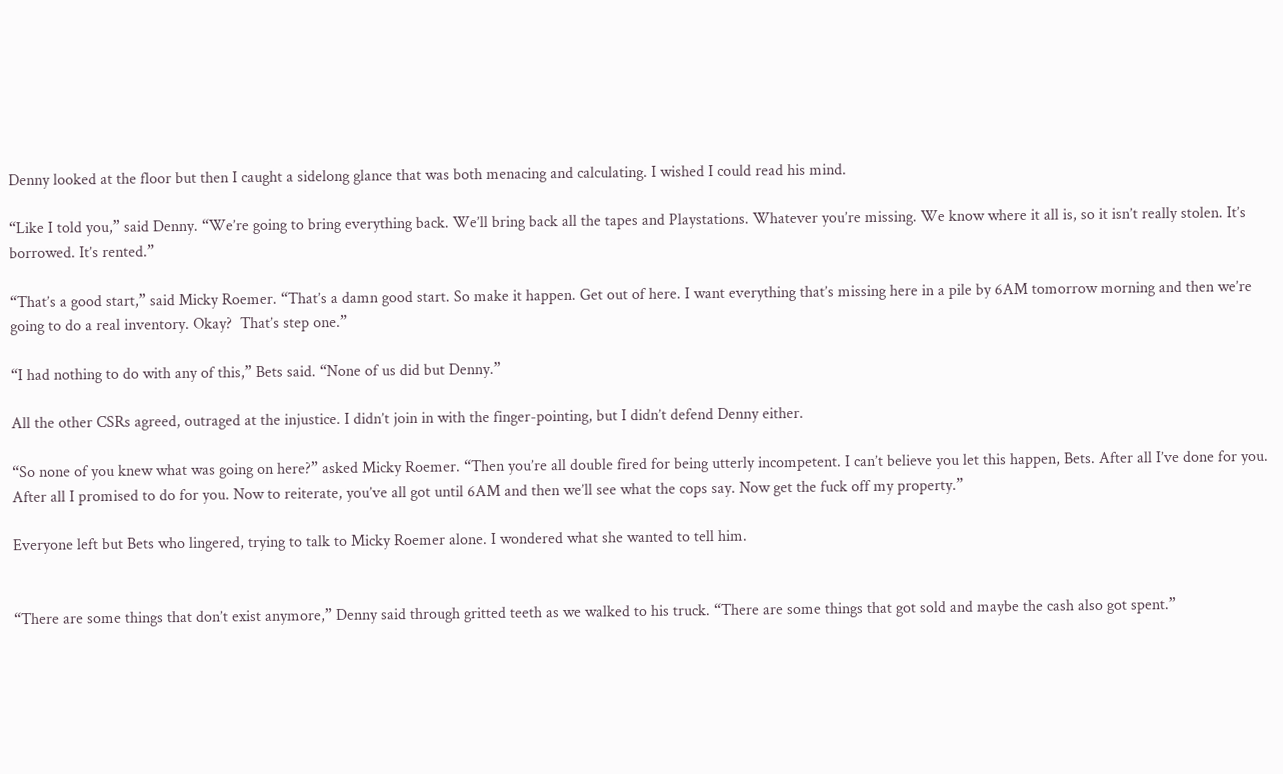Denny looked at the floor but then I caught a sidelong glance that was both menacing and calculating. I wished I could read his mind.

“Like I told you,” said Denny. “We’re going to bring everything back. We’ll bring back all the tapes and Playstations. Whatever you’re missing. We know where it all is, so it isn’t really stolen. It’s borrowed. It’s rented.”

“That’s a good start,” said Micky Roemer. “That’s a damn good start. So make it happen. Get out of here. I want everything that’s missing here in a pile by 6AM tomorrow morning and then we’re going to do a real inventory. Okay?  That’s step one.”

“I had nothing to do with any of this,” Bets said. “None of us did but Denny.”

All the other CSRs agreed, outraged at the injustice. I didn’t join in with the finger-pointing, but I didn’t defend Denny either.

“So none of you knew what was going on here?” asked Micky Roemer. “Then you’re all double fired for being utterly incompetent. I can’t believe you let this happen, Bets. After all I’ve done for you. After all I promised to do for you. Now to reiterate, you’ve all got until 6AM and then we’ll see what the cops say. Now get the fuck off my property.”

Everyone left but Bets who lingered, trying to talk to Micky Roemer alone. I wondered what she wanted to tell him.


“There are some things that don’t exist anymore,” Denny said through gritted teeth as we walked to his truck. “There are some things that got sold and maybe the cash also got spent.”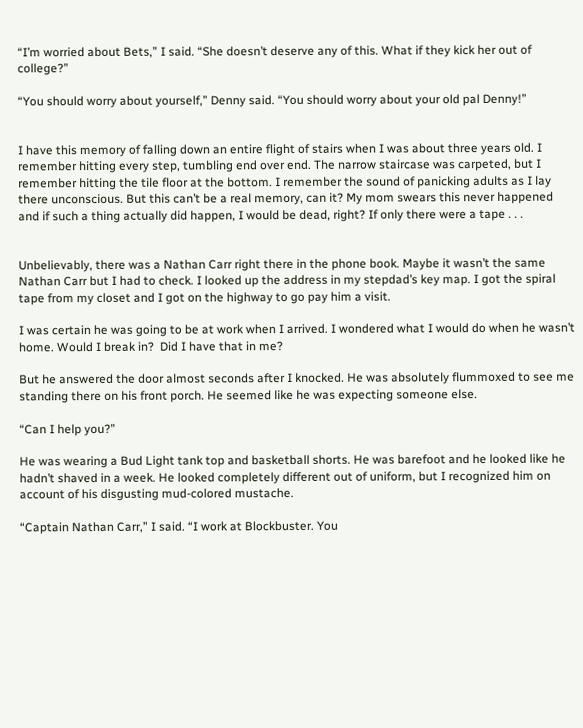“I’m worried about Bets,” I said. “She doesn’t deserve any of this. What if they kick her out of college?”

“You should worry about yourself,” Denny said. “You should worry about your old pal Denny!”


I have this memory of falling down an entire flight of stairs when I was about three years old. I remember hitting every step, tumbling end over end. The narrow staircase was carpeted, but I remember hitting the tile floor at the bottom. I remember the sound of panicking adults as I lay there unconscious. But this can’t be a real memory, can it? My mom swears this never happened and if such a thing actually did happen, I would be dead, right? If only there were a tape . . .


Unbelievably, there was a Nathan Carr right there in the phone book. Maybe it wasn’t the same Nathan Carr but I had to check. I looked up the address in my stepdad’s key map. I got the spiral tape from my closet and I got on the highway to go pay him a visit.

I was certain he was going to be at work when I arrived. I wondered what I would do when he wasn’t home. Would I break in?  Did I have that in me?

But he answered the door almost seconds after I knocked. He was absolutely flummoxed to see me standing there on his front porch. He seemed like he was expecting someone else.

“Can I help you?”

He was wearing a Bud Light tank top and basketball shorts. He was barefoot and he looked like he hadn’t shaved in a week. He looked completely different out of uniform, but I recognized him on account of his disgusting mud-colored mustache.

“Captain Nathan Carr,” I said. “I work at Blockbuster. You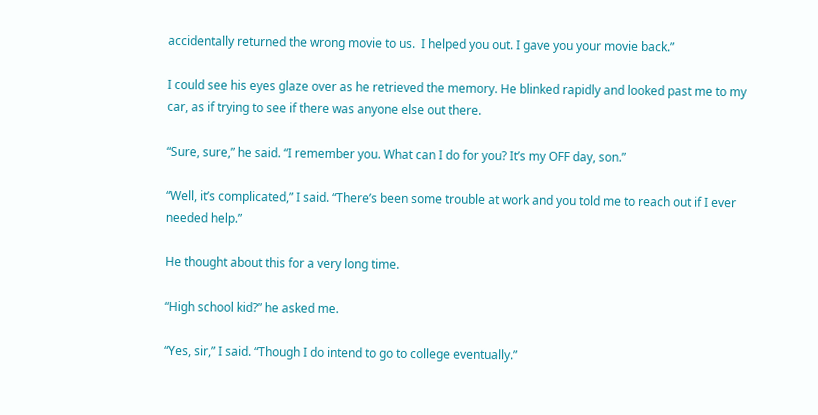accidentally returned the wrong movie to us.  I helped you out. I gave you your movie back.”

I could see his eyes glaze over as he retrieved the memory. He blinked rapidly and looked past me to my car, as if trying to see if there was anyone else out there.

“Sure, sure,” he said. “I remember you. What can I do for you? It’s my OFF day, son.”

“Well, it’s complicated,” I said. “There’s been some trouble at work and you told me to reach out if I ever needed help.”

He thought about this for a very long time.

“High school kid?” he asked me.

“Yes, sir,” I said. “Though I do intend to go to college eventually.”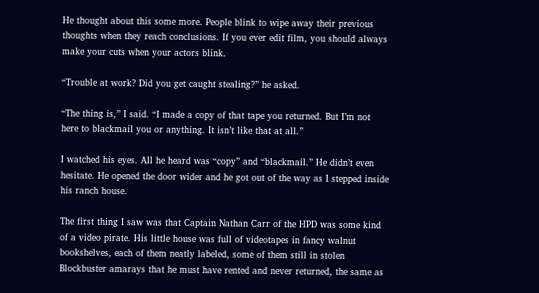He thought about this some more. People blink to wipe away their previous thoughts when they reach conclusions. If you ever edit film, you should always make your cuts when your actors blink.

“Trouble at work? Did you get caught stealing?” he asked.

“The thing is,” I said. “I made a copy of that tape you returned. But I’m not here to blackmail you or anything. It isn’t like that at all.”

I watched his eyes. All he heard was “copy” and “blackmail.” He didn’t even hesitate. He opened the door wider and he got out of the way as I stepped inside his ranch house.

The first thing I saw was that Captain Nathan Carr of the HPD was some kind of a video pirate. His little house was full of videotapes in fancy walnut bookshelves, each of them neatly labeled, some of them still in stolen Blockbuster amarays that he must have rented and never returned, the same as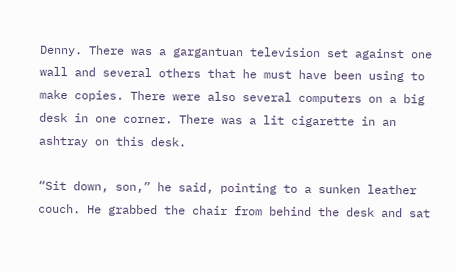Denny. There was a gargantuan television set against one wall and several others that he must have been using to make copies. There were also several computers on a big desk in one corner. There was a lit cigarette in an ashtray on this desk.

“Sit down, son,” he said, pointing to a sunken leather couch. He grabbed the chair from behind the desk and sat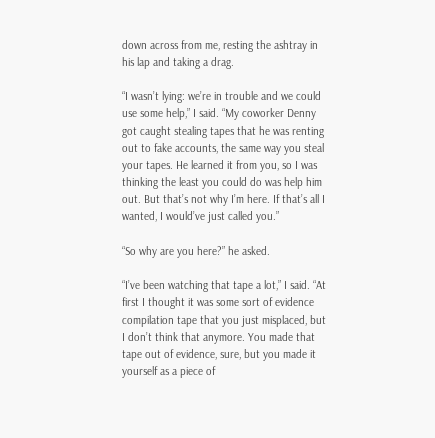down across from me, resting the ashtray in his lap and taking a drag.

“I wasn’t lying: we’re in trouble and we could use some help,” I said. “My coworker Denny got caught stealing tapes that he was renting out to fake accounts, the same way you steal your tapes. He learned it from you, so I was thinking the least you could do was help him out. But that’s not why I’m here. If that’s all I wanted, I would’ve just called you.”

“So why are you here?” he asked.

“I’ve been watching that tape a lot,” I said. “At first I thought it was some sort of evidence compilation tape that you just misplaced, but I don’t think that anymore. You made that tape out of evidence, sure, but you made it yourself as a piece of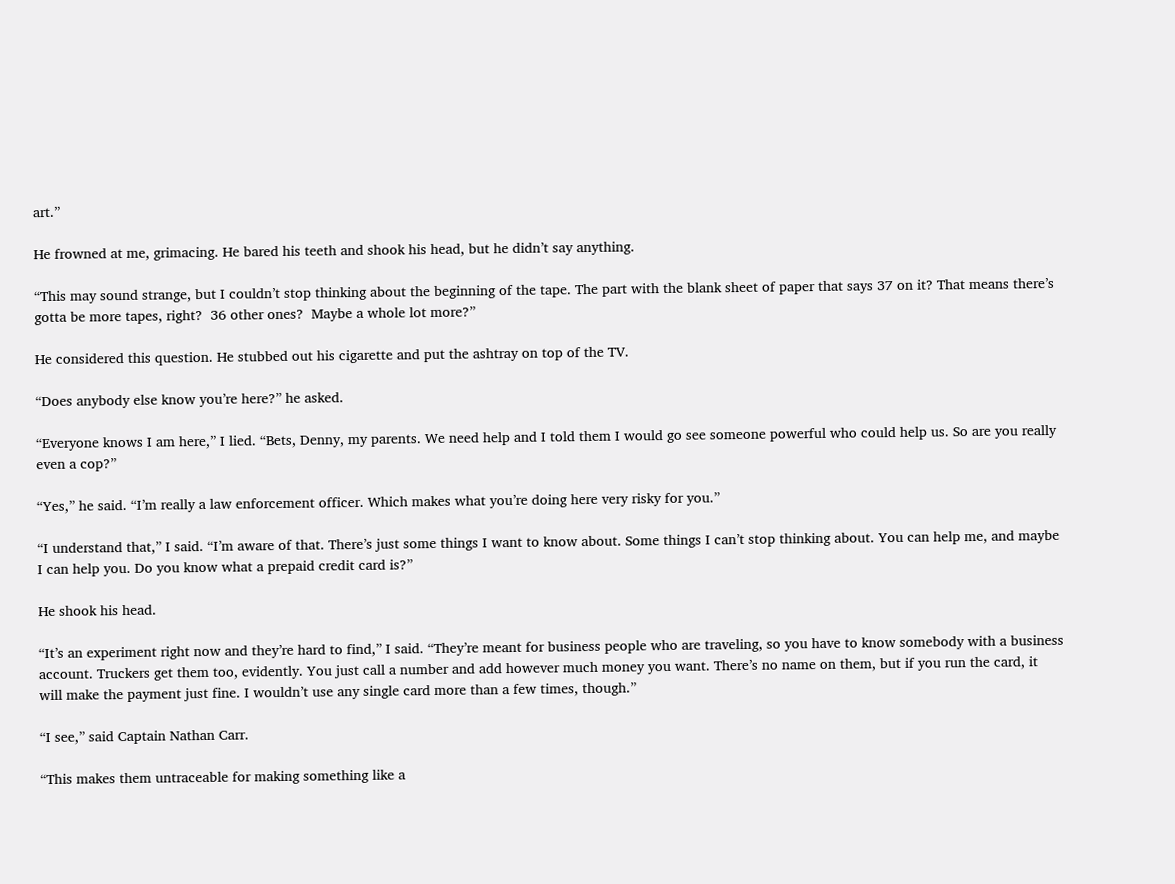art.”

He frowned at me, grimacing. He bared his teeth and shook his head, but he didn’t say anything.

“This may sound strange, but I couldn’t stop thinking about the beginning of the tape. The part with the blank sheet of paper that says 37 on it? That means there’s gotta be more tapes, right?  36 other ones?  Maybe a whole lot more?”

He considered this question. He stubbed out his cigarette and put the ashtray on top of the TV.

“Does anybody else know you’re here?” he asked.

“Everyone knows I am here,” I lied. “Bets, Denny, my parents. We need help and I told them I would go see someone powerful who could help us. So are you really even a cop?”

“Yes,” he said. “I’m really a law enforcement officer. Which makes what you’re doing here very risky for you.”

“I understand that,” I said. “I’m aware of that. There’s just some things I want to know about. Some things I can’t stop thinking about. You can help me, and maybe I can help you. Do you know what a prepaid credit card is?”

He shook his head.

“It’s an experiment right now and they’re hard to find,” I said. “They’re meant for business people who are traveling, so you have to know somebody with a business account. Truckers get them too, evidently. You just call a number and add however much money you want. There’s no name on them, but if you run the card, it will make the payment just fine. I wouldn’t use any single card more than a few times, though.”

“I see,” said Captain Nathan Carr.

“This makes them untraceable for making something like a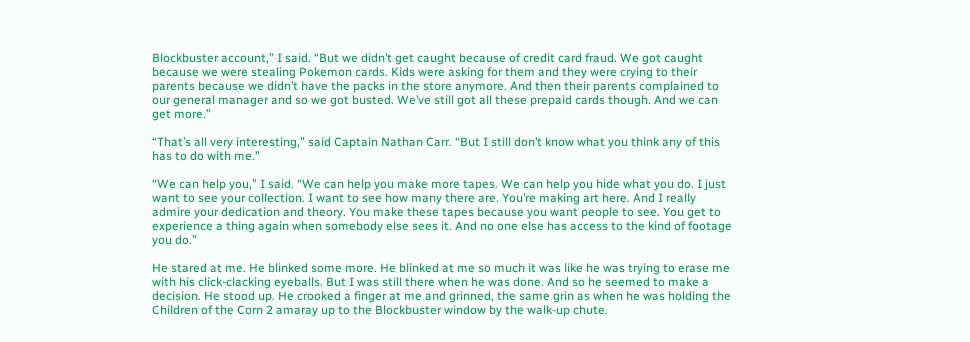Blockbuster account,” I said. “But we didn’t get caught because of credit card fraud. We got caught because we were stealing Pokemon cards. Kids were asking for them and they were crying to their parents because we didn’t have the packs in the store anymore. And then their parents complained to our general manager and so we got busted. We’ve still got all these prepaid cards though. And we can get more.”

“That’s all very interesting,” said Captain Nathan Carr. “But I still don’t know what you think any of this has to do with me.”

“We can help you,” I said. “We can help you make more tapes. We can help you hide what you do. I just want to see your collection. I want to see how many there are. You’re making art here. And I really admire your dedication and theory. You make these tapes because you want people to see. You get to experience a thing again when somebody else sees it. And no one else has access to the kind of footage you do.”

He stared at me. He blinked some more. He blinked at me so much it was like he was trying to erase me with his click-clacking eyeballs. But I was still there when he was done. And so he seemed to make a decision. He stood up. He crooked a finger at me and grinned, the same grin as when he was holding the Children of the Corn 2 amaray up to the Blockbuster window by the walk-up chute.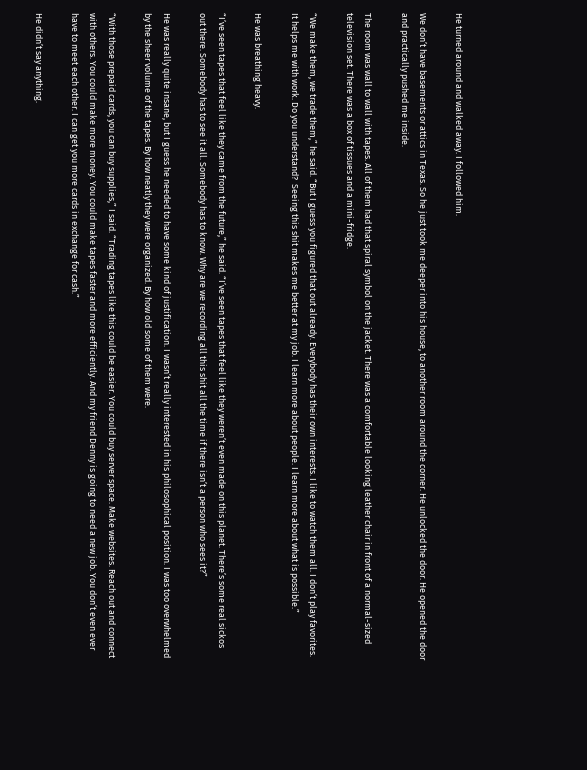He turned around and walked away. I followed him.

We don’t have basements or attics in Texas. So he just took me deeper into his house, to another room around the corner. He unlocked the door. He opened the door and practically pushed me inside.

The room was wall to wall with tapes. All of them had that spiral symbol on the jacket. There was a comfortable looking leather chair in front of a normal-sized television set. There was a box of tissues and a mini-fridge.

“We make them, we trade them,” he said. “But I guess you figured that out already. Everybody has their own interests. I like to watch them all. I don’t play favorites. It helps me with work. Do you understand?  Seeing this shit makes me better at my job. I learn more about people. I learn more about what is possible.”

He was breathing heavy.

“I’ve seen tapes that feel like they came from the future,” he said. “I’ve seen tapes that feel like they weren’t even made on this planet. There’s some real sickos out there. Somebody has to see it all. Somebody has to know. Why are we recording all this shit all the time if there isn’t a person who sees it?”

He was really quite insane, but I guess he needed to have some kind of justification. I wasn’t really interested in his philosophical position. I was too overwhelmed by the sheer volume of the tapes. By how neatly they were organized. By how old some of them were.

“With those prepaid cards, you can buy supplies,” I said. “Trading tapes like this could be easier. You could buy server space. Make websites. Reach out and connect with others. You could make more money. You could make tapes faster and more efficiently. And my friend Denny is going to need a new job. You don’t even ever have to meet each other. I can get you more cards in exchange for cash.”

He didn’t say anything.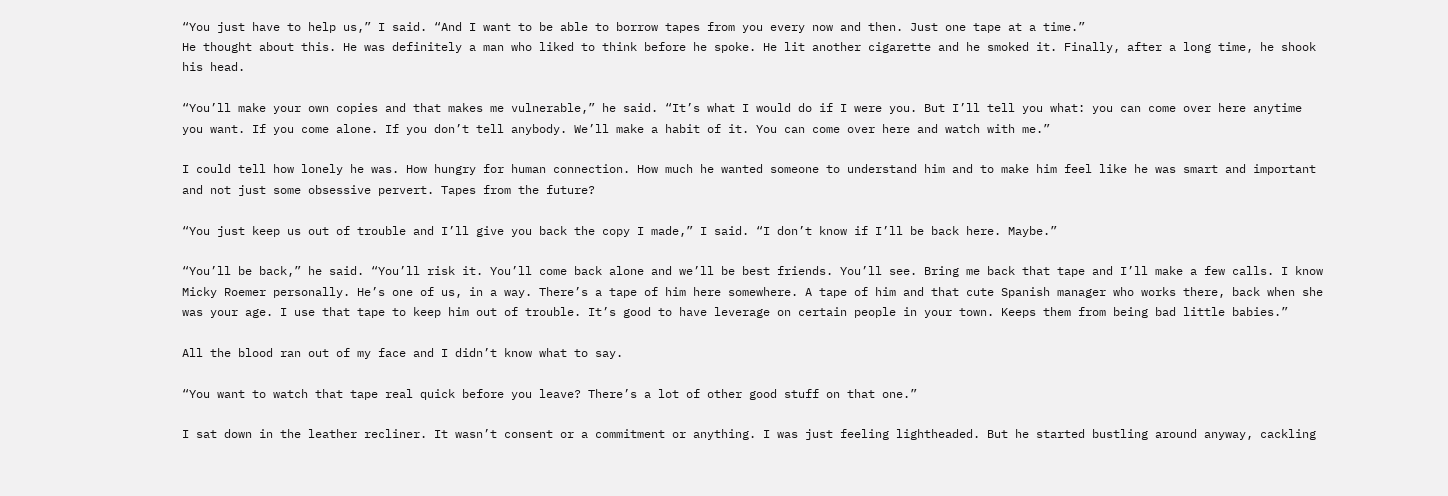“You just have to help us,” I said. “And I want to be able to borrow tapes from you every now and then. Just one tape at a time.”
He thought about this. He was definitely a man who liked to think before he spoke. He lit another cigarette and he smoked it. Finally, after a long time, he shook his head.

“You’ll make your own copies and that makes me vulnerable,” he said. “It’s what I would do if I were you. But I’ll tell you what: you can come over here anytime you want. If you come alone. If you don’t tell anybody. We’ll make a habit of it. You can come over here and watch with me.”

I could tell how lonely he was. How hungry for human connection. How much he wanted someone to understand him and to make him feel like he was smart and important and not just some obsessive pervert. Tapes from the future?

“You just keep us out of trouble and I’ll give you back the copy I made,” I said. “I don’t know if I’ll be back here. Maybe.”

“You’ll be back,” he said. “You’ll risk it. You’ll come back alone and we’ll be best friends. You’ll see. Bring me back that tape and I’ll make a few calls. I know Micky Roemer personally. He’s one of us, in a way. There’s a tape of him here somewhere. A tape of him and that cute Spanish manager who works there, back when she was your age. I use that tape to keep him out of trouble. It’s good to have leverage on certain people in your town. Keeps them from being bad little babies.”

All the blood ran out of my face and I didn’t know what to say.

“You want to watch that tape real quick before you leave? There’s a lot of other good stuff on that one.”

I sat down in the leather recliner. It wasn’t consent or a commitment or anything. I was just feeling lightheaded. But he started bustling around anyway, cackling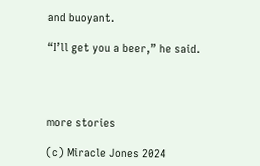and buoyant.

“I’ll get you a beer,” he said.




more stories

(c) Miracle Jones 2024